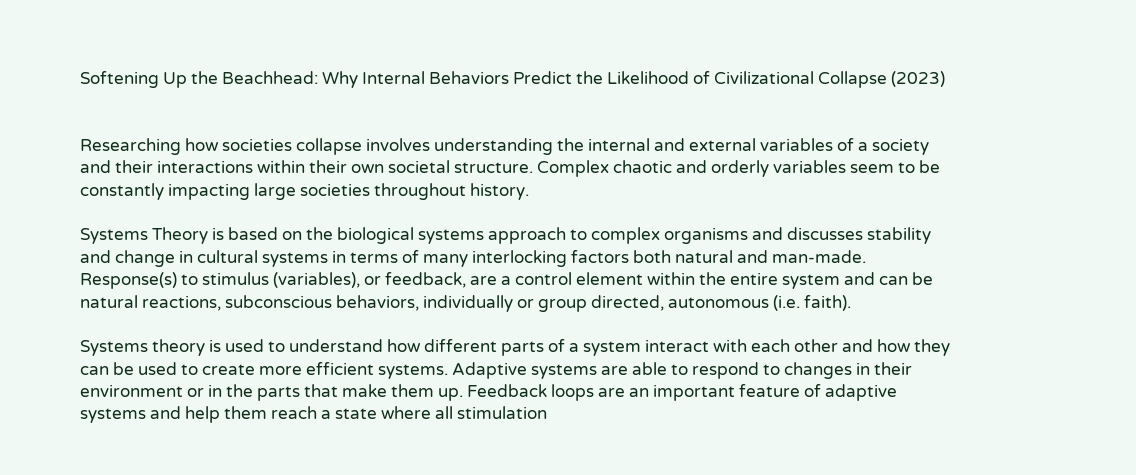Softening Up the Beachhead: Why Internal Behaviors Predict the Likelihood of Civilizational Collapse (2023)


Researching how societies collapse involves understanding the internal and external variables of a society and their interactions within their own societal structure. Complex chaotic and orderly variables seem to be constantly impacting large societies throughout history.

Systems Theory is based on the biological systems approach to complex organisms and discusses stability and change in cultural systems in terms of many interlocking factors both natural and man-made. Response(s) to stimulus (variables), or feedback, are a control element within the entire system and can be natural reactions, subconscious behaviors, individually or group directed, autonomous (i.e. faith).

Systems theory is used to understand how different parts of a system interact with each other and how they can be used to create more efficient systems. Adaptive systems are able to respond to changes in their environment or in the parts that make them up. Feedback loops are an important feature of adaptive systems and help them reach a state where all stimulation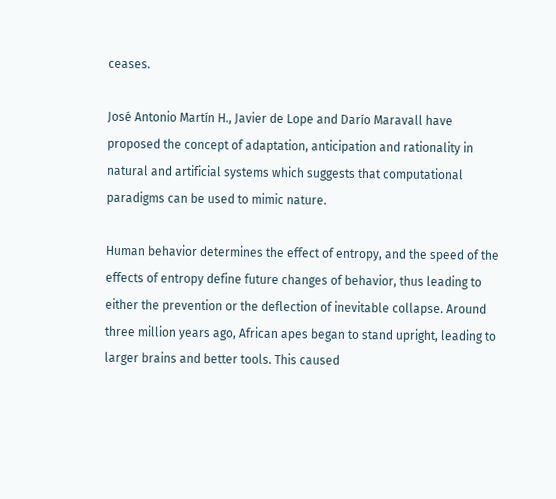ceases.

José Antonio Martín H., Javier de Lope and Darío Maravall have proposed the concept of adaptation, anticipation and rationality in natural and artificial systems which suggests that computational paradigms can be used to mimic nature.

Human behavior determines the effect of entropy, and the speed of the effects of entropy define future changes of behavior, thus leading to either the prevention or the deflection of inevitable collapse. Around three million years ago, African apes began to stand upright, leading to larger brains and better tools. This caused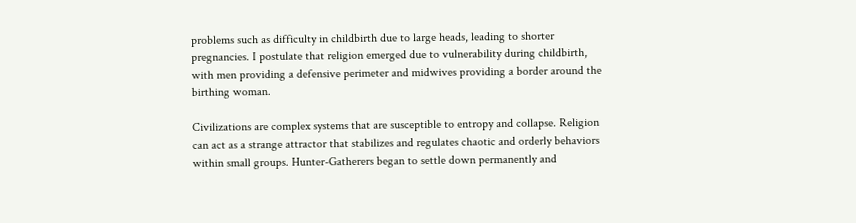problems such as difficulty in childbirth due to large heads, leading to shorter pregnancies. I postulate that religion emerged due to vulnerability during childbirth, with men providing a defensive perimeter and midwives providing a border around the birthing woman.

Civilizations are complex systems that are susceptible to entropy and collapse. Religion can act as a strange attractor that stabilizes and regulates chaotic and orderly behaviors within small groups. Hunter-Gatherers began to settle down permanently and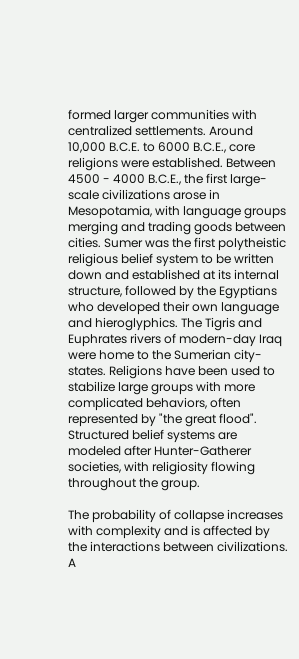formed larger communities with centralized settlements. Around 10,000 B.C.E. to 6000 B.C.E., core religions were established. Between 4500 - 4000 B.C.E., the first large-scale civilizations arose in Mesopotamia, with language groups merging and trading goods between cities. Sumer was the first polytheistic religious belief system to be written down and established at its internal structure, followed by the Egyptians who developed their own language and hieroglyphics. The Tigris and Euphrates rivers of modern-day Iraq were home to the Sumerian city-states. Religions have been used to stabilize large groups with more complicated behaviors, often represented by "the great flood". Structured belief systems are modeled after Hunter-Gatherer societies, with religiosity flowing throughout the group.

The probability of collapse increases with complexity and is affected by the interactions between civilizations. A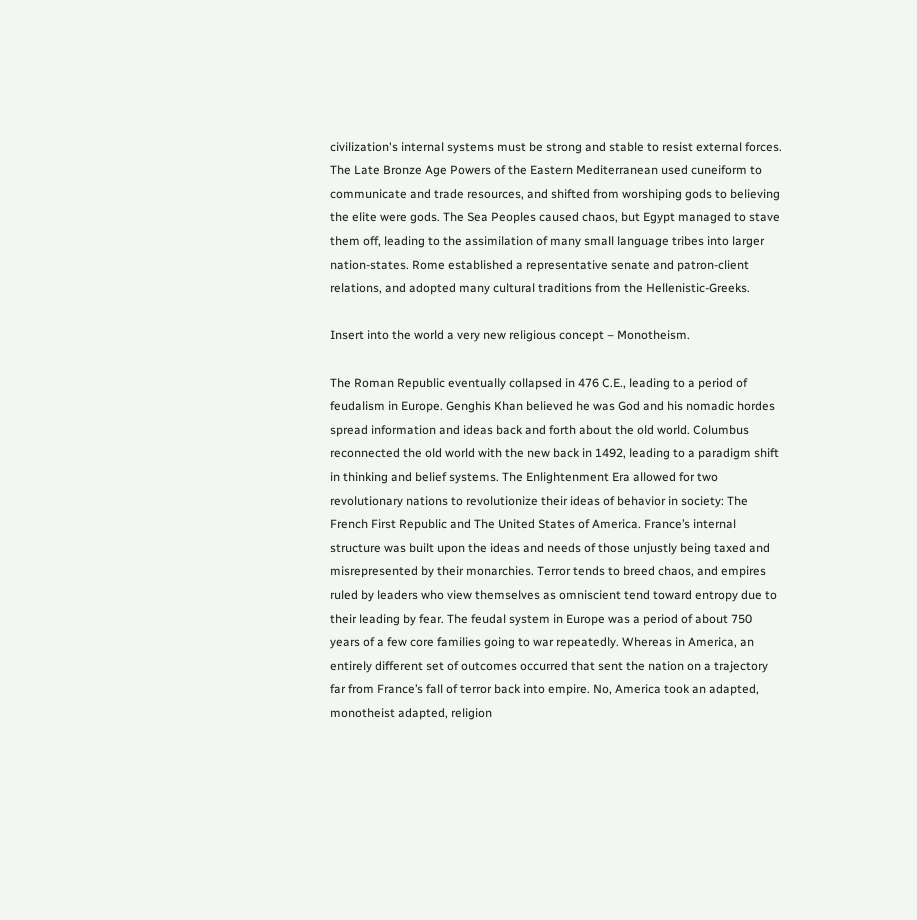civilization's internal systems must be strong and stable to resist external forces. The Late Bronze Age Powers of the Eastern Mediterranean used cuneiform to communicate and trade resources, and shifted from worshiping gods to believing the elite were gods. The Sea Peoples caused chaos, but Egypt managed to stave them off, leading to the assimilation of many small language tribes into larger nation-states. Rome established a representative senate and patron-client relations, and adopted many cultural traditions from the Hellenistic-Greeks.

Insert into the world a very new religious concept – Monotheism.

The Roman Republic eventually collapsed in 476 C.E., leading to a period of feudalism in Europe. Genghis Khan believed he was God and his nomadic hordes spread information and ideas back and forth about the old world. Columbus reconnected the old world with the new back in 1492, leading to a paradigm shift in thinking and belief systems. The Enlightenment Era allowed for two revolutionary nations to revolutionize their ideas of behavior in society: The French First Republic and The United States of America. France’s internal structure was built upon the ideas and needs of those unjustly being taxed and misrepresented by their monarchies. Terror tends to breed chaos, and empires ruled by leaders who view themselves as omniscient tend toward entropy due to their leading by fear. The feudal system in Europe was a period of about 750 years of a few core families going to war repeatedly. Whereas in America, an entirely different set of outcomes occurred that sent the nation on a trajectory far from France’s fall of terror back into empire. No, America took an adapted, monotheist adapted, religion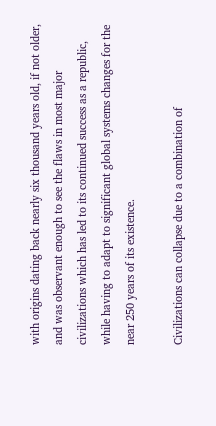with origins dating back nearly six thousand years old, if not older, and was observant enough to see the flaws in most major civilizations which has led to its continued success as a republic, while having to adapt to significant global systems changes for the near 250 years of its existence.

Civilizations can collapse due to a combination of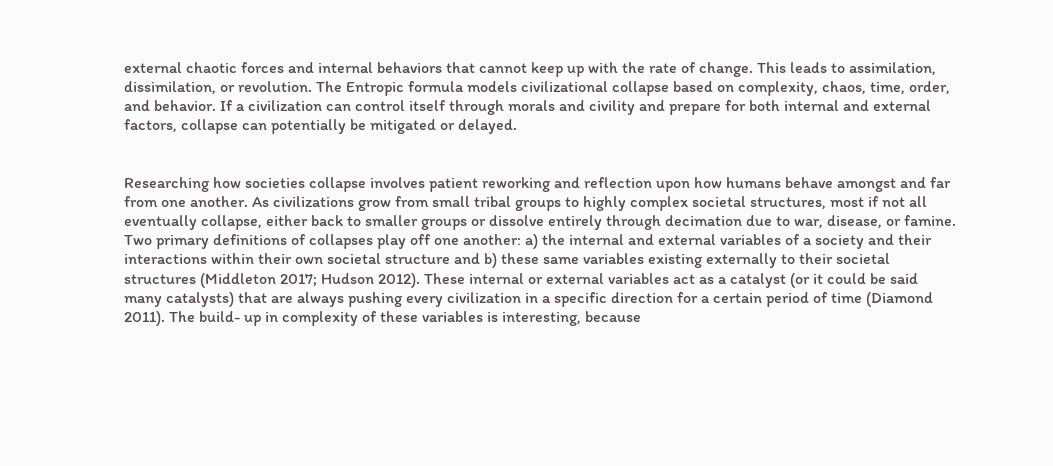external chaotic forces and internal behaviors that cannot keep up with the rate of change. This leads to assimilation, dissimilation, or revolution. The Entropic formula models civilizational collapse based on complexity, chaos, time, order, and behavior. If a civilization can control itself through morals and civility and prepare for both internal and external factors, collapse can potentially be mitigated or delayed.


Researching how societies collapse involves patient reworking and reflection upon how humans behave amongst and far from one another. As civilizations grow from small tribal groups to highly complex societal structures, most if not all eventually collapse, either back to smaller groups or dissolve entirely through decimation due to war, disease, or famine. Two primary definitions of collapses play off one another: a) the internal and external variables of a society and their interactions within their own societal structure and b) these same variables existing externally to their societal structures (Middleton 2017; Hudson 2012). These internal or external variables act as a catalyst (or it could be said many catalysts) that are always pushing every civilization in a specific direction for a certain period of time (Diamond 2011). The build- up in complexity of these variables is interesting, because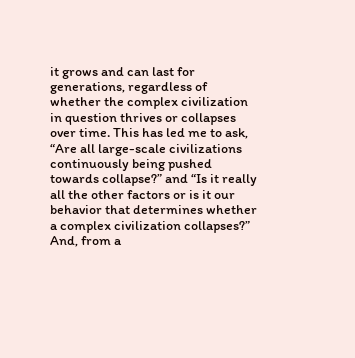it grows and can last for generations, regardless of whether the complex civilization in question thrives or collapses over time. This has led me to ask, “Are all large-scale civilizations continuously being pushed towards collapse?” and “Is it really all the other factors or is it our behavior that determines whether a complex civilization collapses?” And, from a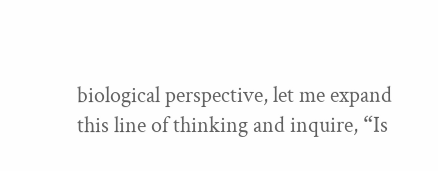biological perspective, let me expand this line of thinking and inquire, “Is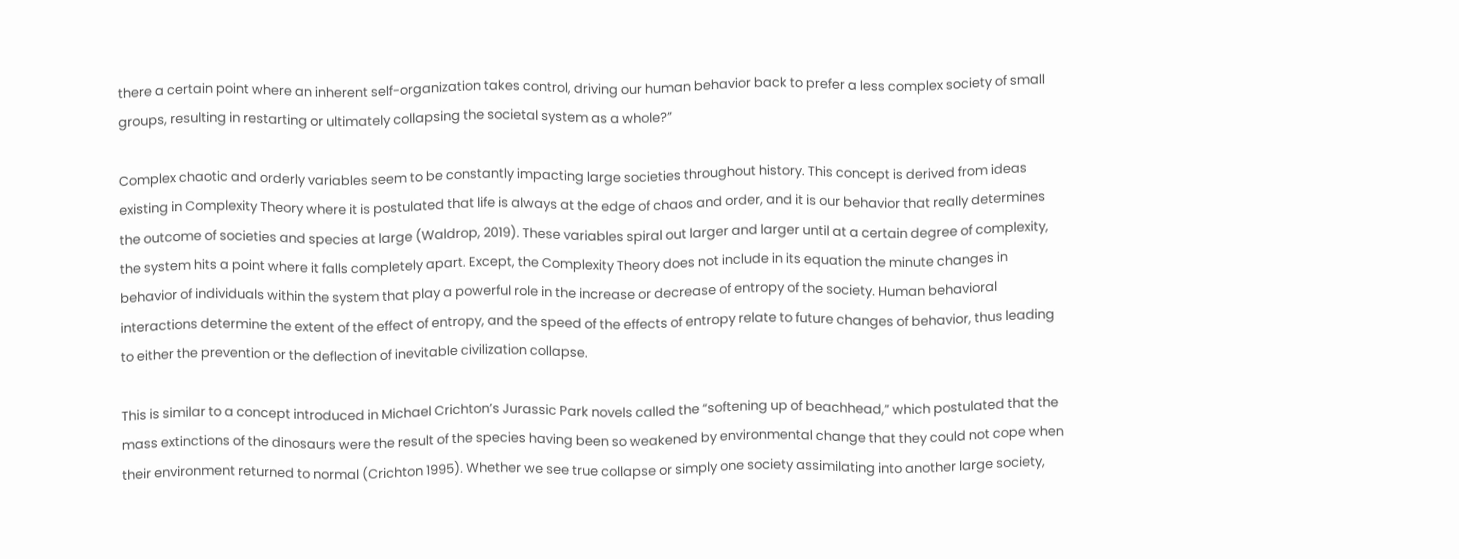there a certain point where an inherent self-organization takes control, driving our human behavior back to prefer a less complex society of small groups, resulting in restarting or ultimately collapsing the societal system as a whole?”

Complex chaotic and orderly variables seem to be constantly impacting large societies throughout history. This concept is derived from ideas existing in Complexity Theory where it is postulated that life is always at the edge of chaos and order, and it is our behavior that really determines the outcome of societies and species at large (Waldrop, 2019). These variables spiral out larger and larger until at a certain degree of complexity, the system hits a point where it falls completely apart. Except, the Complexity Theory does not include in its equation the minute changes in behavior of individuals within the system that play a powerful role in the increase or decrease of entropy of the society. Human behavioral interactions determine the extent of the effect of entropy, and the speed of the effects of entropy relate to future changes of behavior, thus leading to either the prevention or the deflection of inevitable civilization collapse.

This is similar to a concept introduced in Michael Crichton’s Jurassic Park novels called the “softening up of beachhead,” which postulated that the mass extinctions of the dinosaurs were the result of the species having been so weakened by environmental change that they could not cope when their environment returned to normal (Crichton 1995). Whether we see true collapse or simply one society assimilating into another large society,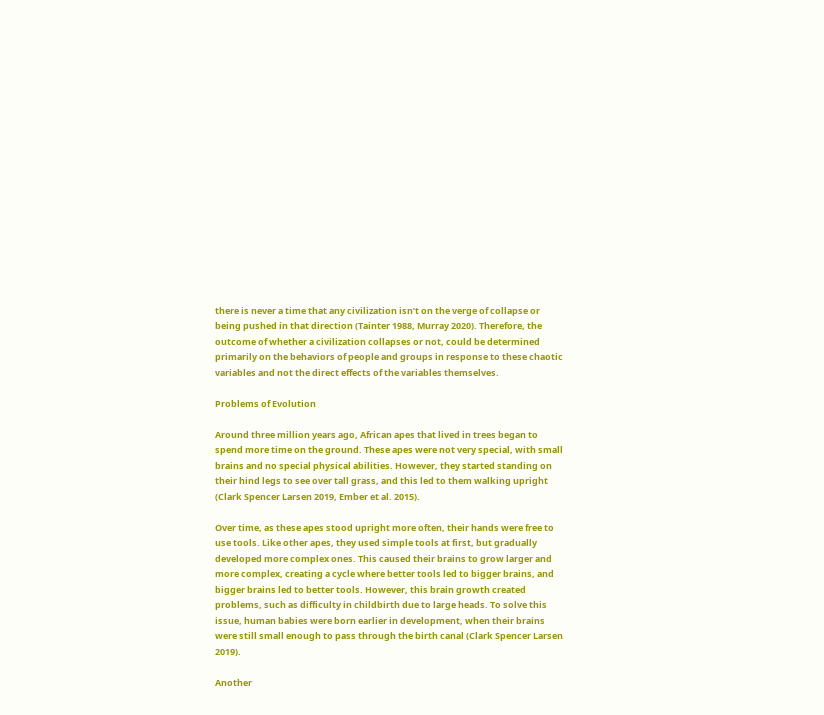there is never a time that any civilization isn’t on the verge of collapse or being pushed in that direction (Tainter 1988, Murray 2020). Therefore, the outcome of whether a civilization collapses or not, could be determined primarily on the behaviors of people and groups in response to these chaotic variables and not the direct effects of the variables themselves.

Problems of Evolution

Around three million years ago, African apes that lived in trees began to spend more time on the ground. These apes were not very special, with small brains and no special physical abilities. However, they started standing on their hind legs to see over tall grass, and this led to them walking upright (Clark Spencer Larsen 2019, Ember et al. 2015).

Over time, as these apes stood upright more often, their hands were free to use tools. Like other apes, they used simple tools at first, but gradually developed more complex ones. This caused their brains to grow larger and more complex, creating a cycle where better tools led to bigger brains, and bigger brains led to better tools. However, this brain growth created problems, such as difficulty in childbirth due to large heads. To solve this issue, human babies were born earlier in development, when their brains were still small enough to pass through the birth canal (Clark Spencer Larsen 2019).

Another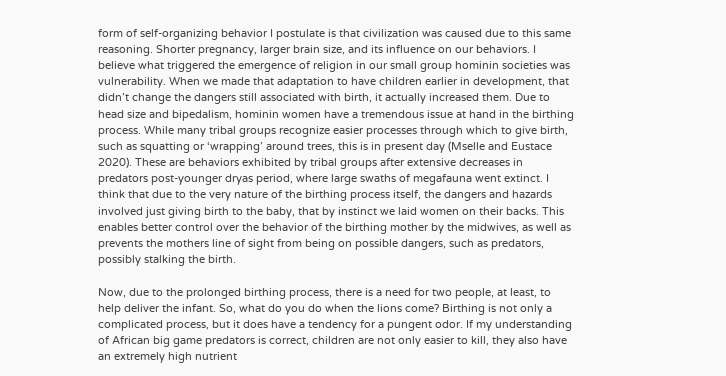form of self-organizing behavior I postulate is that civilization was caused due to this same reasoning. Shorter pregnancy, larger brain size, and its influence on our behaviors. I believe what triggered the emergence of religion in our small group hominin societies was vulnerability. When we made that adaptation to have children earlier in development, that didn’t change the dangers still associated with birth, it actually increased them. Due to head size and bipedalism, hominin women have a tremendous issue at hand in the birthing process. While many tribal groups recognize easier processes through which to give birth, such as squatting or ‘wrapping’ around trees, this is in present day (Mselle and Eustace 2020). These are behaviors exhibited by tribal groups after extensive decreases in predators post-younger dryas period, where large swaths of megafauna went extinct. I think that due to the very nature of the birthing process itself, the dangers and hazards involved just giving birth to the baby, that by instinct we laid women on their backs. This enables better control over the behavior of the birthing mother by the midwives, as well as prevents the mothers line of sight from being on possible dangers, such as predators, possibly stalking the birth.

Now, due to the prolonged birthing process, there is a need for two people, at least, to help deliver the infant. So, what do you do when the lions come? Birthing is not only a complicated process, but it does have a tendency for a pungent odor. If my understanding of African big game predators is correct, children are not only easier to kill, they also have an extremely high nutrient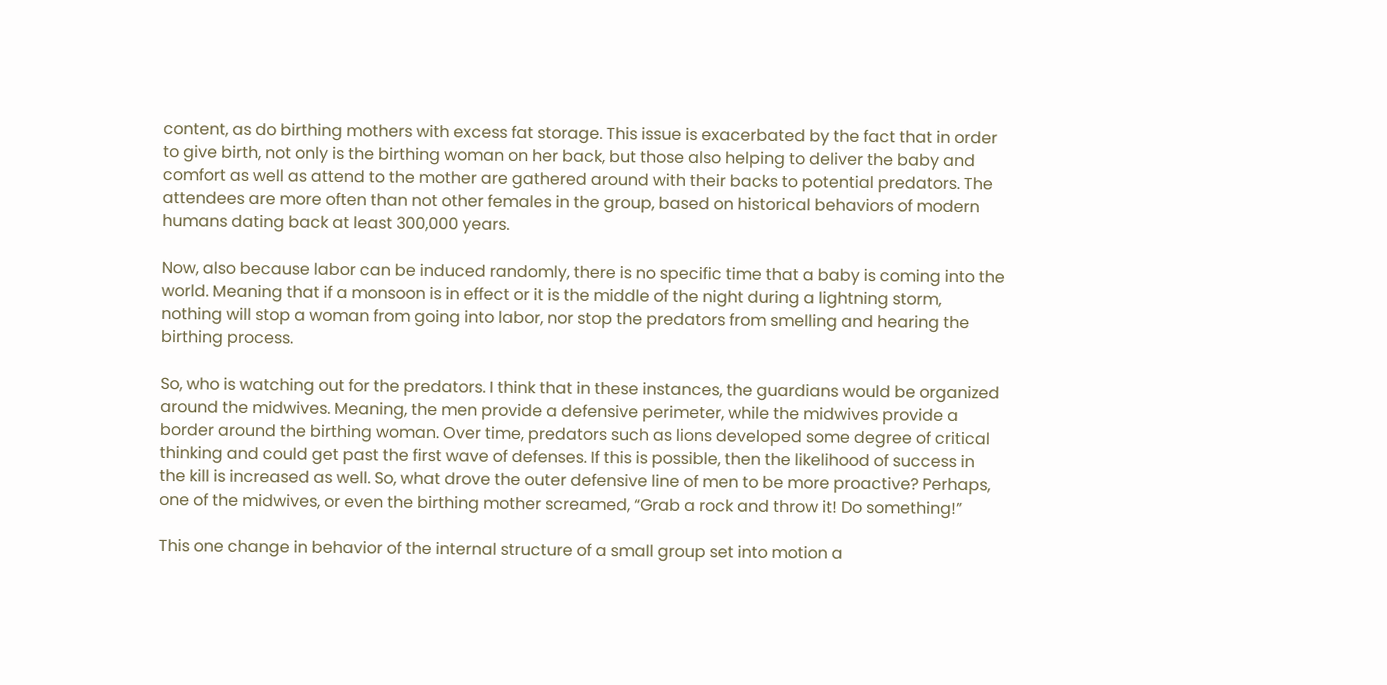content, as do birthing mothers with excess fat storage. This issue is exacerbated by the fact that in order to give birth, not only is the birthing woman on her back, but those also helping to deliver the baby and comfort as well as attend to the mother are gathered around with their backs to potential predators. The attendees are more often than not other females in the group, based on historical behaviors of modern humans dating back at least 300,000 years.

Now, also because labor can be induced randomly, there is no specific time that a baby is coming into the world. Meaning that if a monsoon is in effect or it is the middle of the night during a lightning storm, nothing will stop a woman from going into labor, nor stop the predators from smelling and hearing the birthing process.

So, who is watching out for the predators. I think that in these instances, the guardians would be organized around the midwives. Meaning, the men provide a defensive perimeter, while the midwives provide a border around the birthing woman. Over time, predators such as lions developed some degree of critical thinking and could get past the first wave of defenses. If this is possible, then the likelihood of success in the kill is increased as well. So, what drove the outer defensive line of men to be more proactive? Perhaps, one of the midwives, or even the birthing mother screamed, “Grab a rock and throw it! Do something!”

This one change in behavior of the internal structure of a small group set into motion a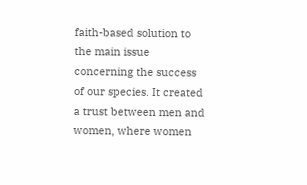faith-based solution to the main issue concerning the success of our species. It created a trust between men and women, where women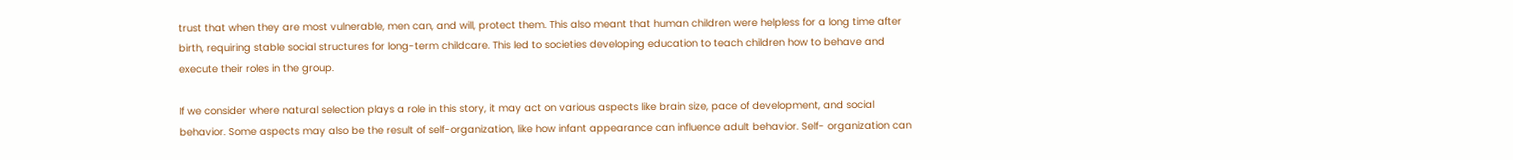trust that when they are most vulnerable, men can, and will, protect them. This also meant that human children were helpless for a long time after birth, requiring stable social structures for long-term childcare. This led to societies developing education to teach children how to behave and execute their roles in the group.

If we consider where natural selection plays a role in this story, it may act on various aspects like brain size, pace of development, and social behavior. Some aspects may also be the result of self-organization, like how infant appearance can influence adult behavior. Self- organization can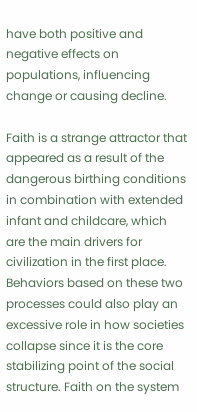have both positive and negative effects on populations, influencing change or causing decline.

Faith is a strange attractor that appeared as a result of the dangerous birthing conditions in combination with extended infant and childcare, which are the main drivers for civilization in the first place. Behaviors based on these two processes could also play an excessive role in how societies collapse since it is the core stabilizing point of the social structure. Faith on the system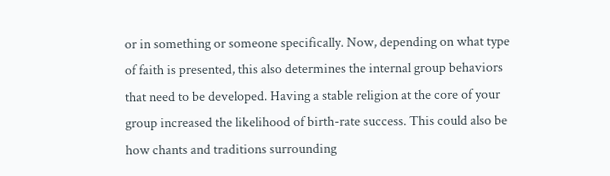or in something or someone specifically. Now, depending on what type of faith is presented, this also determines the internal group behaviors that need to be developed. Having a stable religion at the core of your group increased the likelihood of birth-rate success. This could also be how chants and traditions surrounding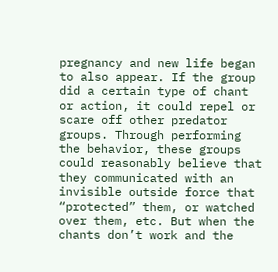pregnancy and new life began to also appear. If the group did a certain type of chant or action, it could repel or scare off other predator groups. Through performing the behavior, these groups could reasonably believe that they communicated with an invisible outside force that “protected” them, or watched over them, etc. But when the chants don’t work and the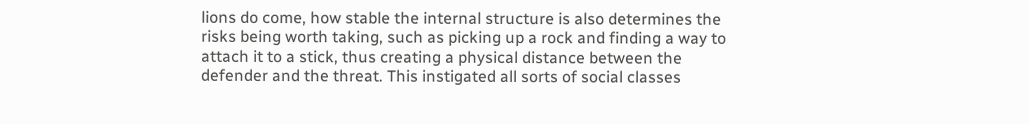lions do come, how stable the internal structure is also determines the risks being worth taking, such as picking up a rock and finding a way to attach it to a stick, thus creating a physical distance between the defender and the threat. This instigated all sorts of social classes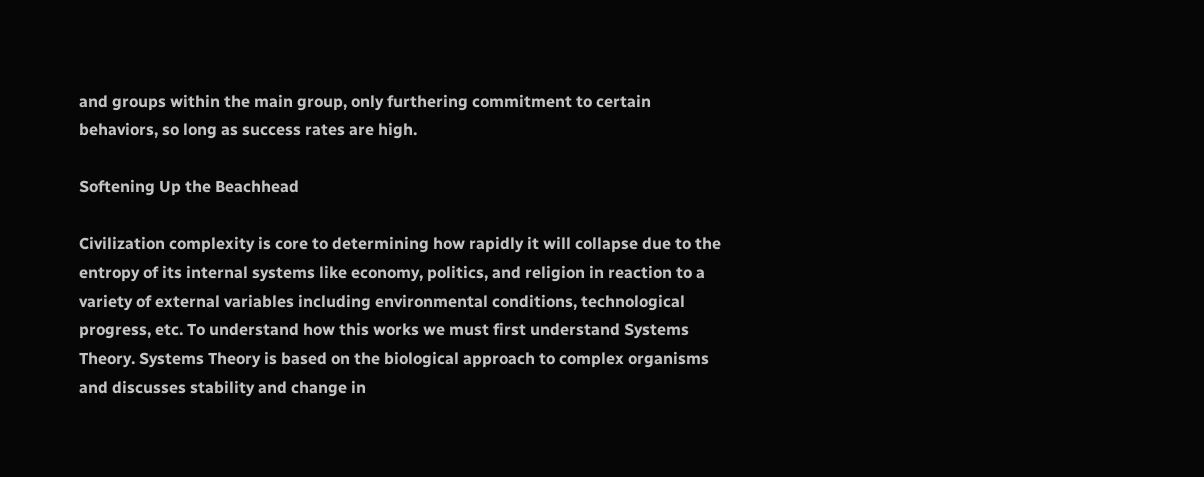and groups within the main group, only furthering commitment to certain behaviors, so long as success rates are high.

Softening Up the Beachhead

Civilization complexity is core to determining how rapidly it will collapse due to the entropy of its internal systems like economy, politics, and religion in reaction to a variety of external variables including environmental conditions, technological progress, etc. To understand how this works we must first understand Systems Theory. Systems Theory is based on the biological approach to complex organisms and discusses stability and change in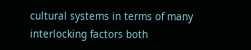cultural systems in terms of many interlocking factors both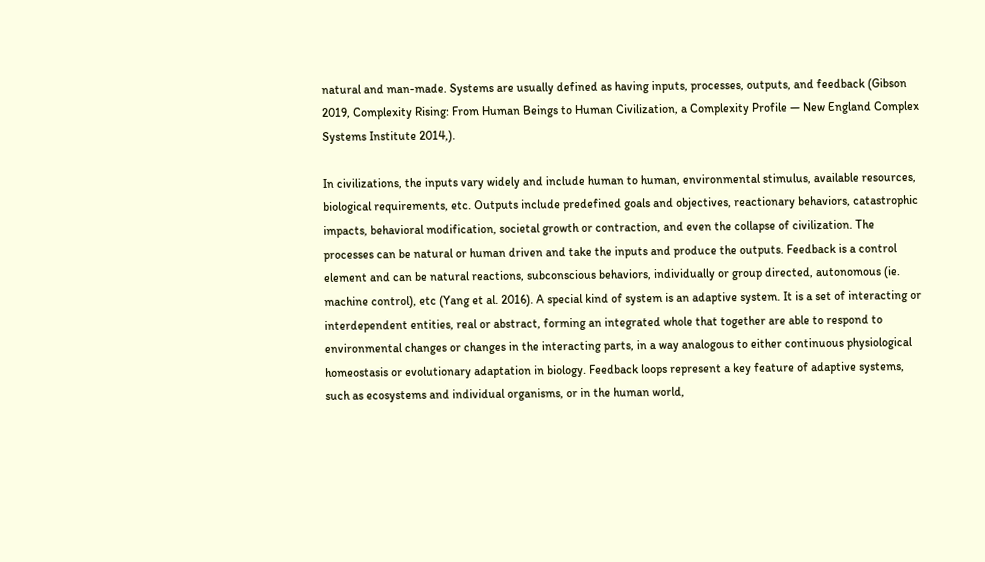natural and man-made. Systems are usually defined as having inputs, processes, outputs, and feedback (Gibson 2019, Complexity Rising: From Human Beings to Human Civilization, a Complexity Profile — New England Complex Systems Institute 2014,).

In civilizations, the inputs vary widely and include human to human, environmental stimulus, available resources, biological requirements, etc. Outputs include predefined goals and objectives, reactionary behaviors, catastrophic impacts, behavioral modification, societal growth or contraction, and even the collapse of civilization. The processes can be natural or human driven and take the inputs and produce the outputs. Feedback is a control element and can be natural reactions, subconscious behaviors, individually or group directed, autonomous (ie. machine control), etc (Yang et al. 2016). A special kind of system is an adaptive system. It is a set of interacting or interdependent entities, real or abstract, forming an integrated whole that together are able to respond to environmental changes or changes in the interacting parts, in a way analogous to either continuous physiological homeostasis or evolutionary adaptation in biology. Feedback loops represent a key feature of adaptive systems, such as ecosystems and individual organisms, or in the human world,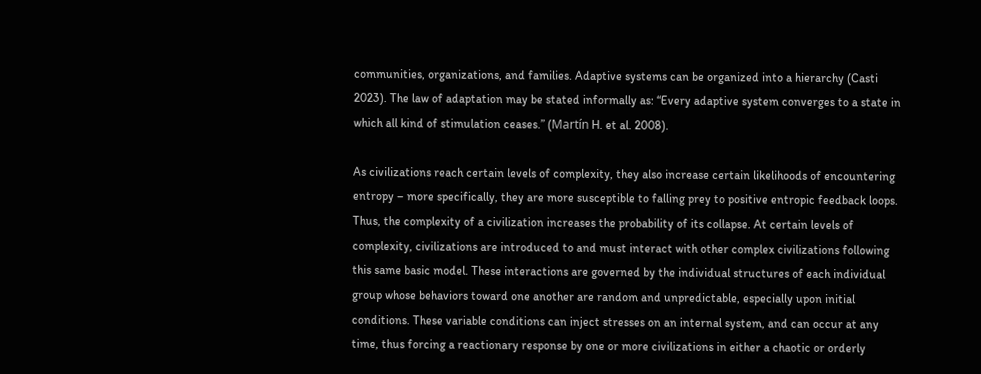communities, organizations, and families. Adaptive systems can be organized into a hierarchy (Casti 2023). The law of adaptation may be stated informally as: “Every adaptive system converges to a state in which all kind of stimulation ceases.” (Martín H. et al. 2008).

As civilizations reach certain levels of complexity, they also increase certain likelihoods of encountering entropy – more specifically, they are more susceptible to falling prey to positive entropic feedback loops. Thus, the complexity of a civilization increases the probability of its collapse. At certain levels of complexity, civilizations are introduced to and must interact with other complex civilizations following this same basic model. These interactions are governed by the individual structures of each individual group whose behaviors toward one another are random and unpredictable, especially upon initial conditions. These variable conditions can inject stresses on an internal system, and can occur at any time, thus forcing a reactionary response by one or more civilizations in either a chaotic or orderly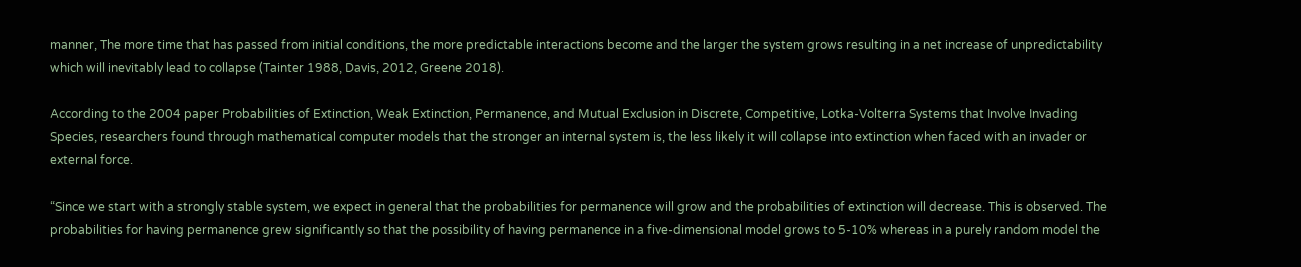manner, The more time that has passed from initial conditions, the more predictable interactions become and the larger the system grows resulting in a net increase of unpredictability which will inevitably lead to collapse (Tainter 1988, Davis, 2012, Greene 2018).

According to the 2004 paper Probabilities of Extinction, Weak Extinction, Permanence, and Mutual Exclusion in Discrete, Competitive, Lotka-Volterra Systems that Involve Invading Species, researchers found through mathematical computer models that the stronger an internal system is, the less likely it will collapse into extinction when faced with an invader or external force.

“Since we start with a strongly stable system, we expect in general that the probabilities for permanence will grow and the probabilities of extinction will decrease. This is observed. The probabilities for having permanence grew significantly so that the possibility of having permanence in a five-dimensional model grows to 5-10% whereas in a purely random model the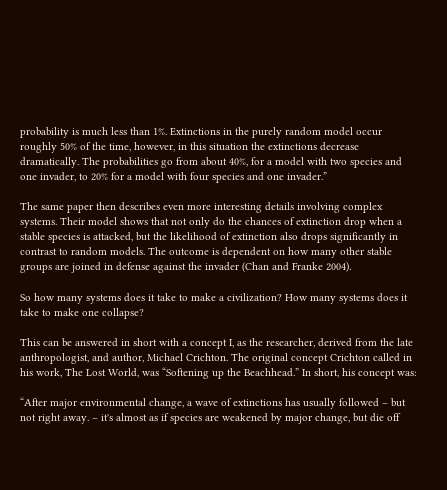probability is much less than 1%. Extinctions in the purely random model occur roughly 50% of the time, however, in this situation the extinctions decrease dramatically. The probabilities go from about 40%, for a model with two species and one invader, to 20% for a model with four species and one invader.”

The same paper then describes even more interesting details involving complex systems. Their model shows that not only do the chances of extinction drop when a stable species is attacked, but the likelihood of extinction also drops significantly in contrast to random models. The outcome is dependent on how many other stable groups are joined in defense against the invader (Chan and Franke 2004).

So how many systems does it take to make a civilization? How many systems does it take to make one collapse?

This can be answered in short with a concept I, as the researcher, derived from the late anthropologist, and author, Michael Crichton. The original concept Crichton called in his work, The Lost World, was “Softening up the Beachhead.” In short, his concept was:

“After major environmental change, a wave of extinctions has usually followed – but not right away. – it's almost as if species are weakened by major change, but die off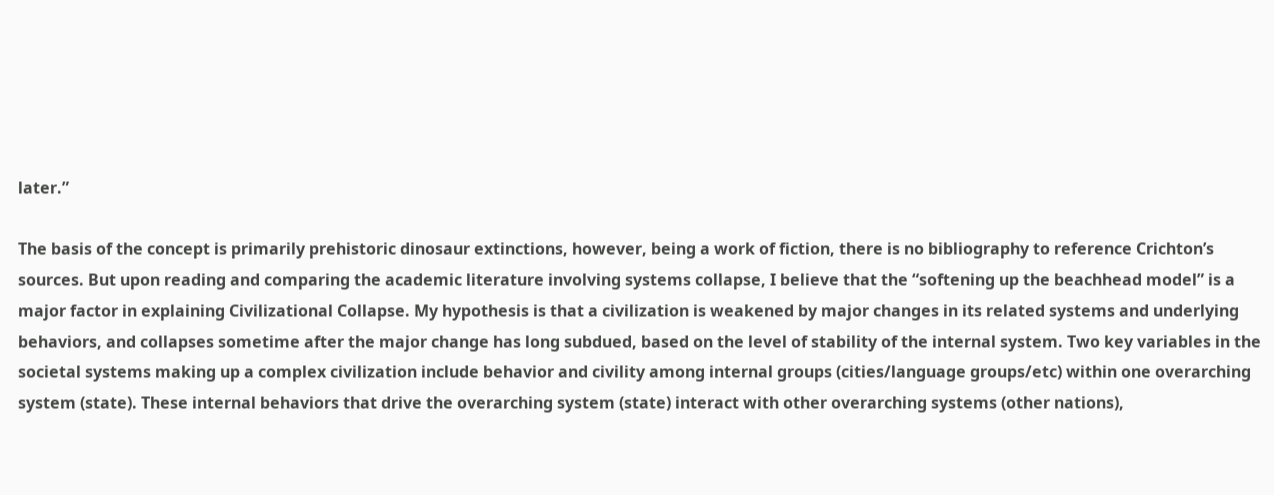later.”

The basis of the concept is primarily prehistoric dinosaur extinctions, however, being a work of fiction, there is no bibliography to reference Crichton’s sources. But upon reading and comparing the academic literature involving systems collapse, I believe that the “softening up the beachhead model” is a major factor in explaining Civilizational Collapse. My hypothesis is that a civilization is weakened by major changes in its related systems and underlying behaviors, and collapses sometime after the major change has long subdued, based on the level of stability of the internal system. Two key variables in the societal systems making up a complex civilization include behavior and civility among internal groups (cities/language groups/etc) within one overarching system (state). These internal behaviors that drive the overarching system (state) interact with other overarching systems (other nations),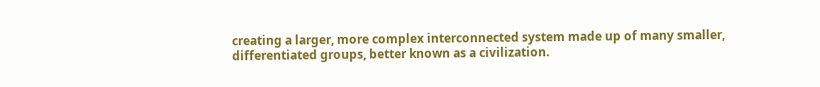creating a larger, more complex interconnected system made up of many smaller, differentiated groups, better known as a civilization.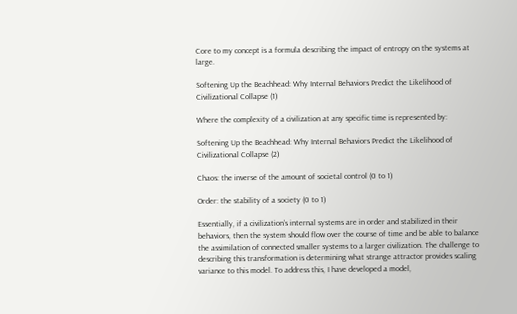Core to my concept is a formula describing the impact of entropy on the systems at large.

Softening Up the Beachhead: Why Internal Behaviors Predict the Likelihood of Civilizational Collapse (1)

Where the complexity of a civilization at any specific time is represented by:

Softening Up the Beachhead: Why Internal Behaviors Predict the Likelihood of Civilizational Collapse (2)

Chaos: the inverse of the amount of societal control (0 to 1)

Order: the stability of a society (0 to 1)

Essentially, if a civilization’s internal systems are in order and stabilized in their behaviors, then the system should flow over the course of time and be able to balance the assimilation of connected smaller systems to a larger civilization. The challenge to describing this transformation is determining what strange attractor provides scaling variance to this model. To address this, I have developed a model,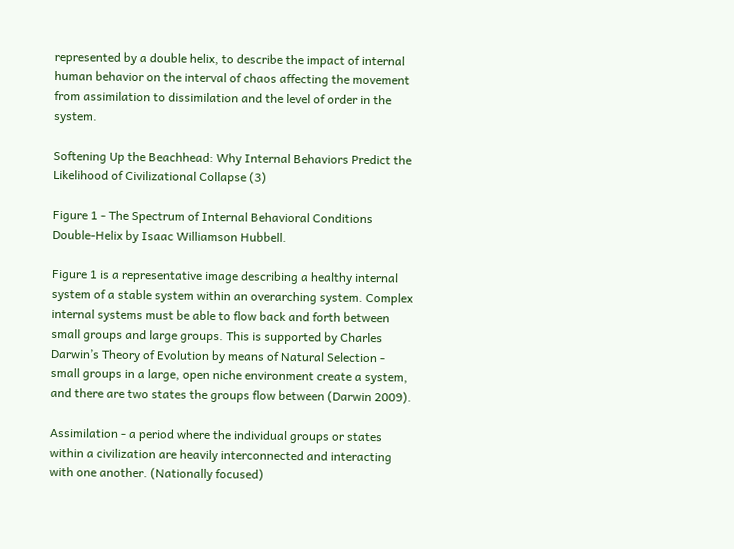represented by a double helix, to describe the impact of internal human behavior on the interval of chaos affecting the movement from assimilation to dissimilation and the level of order in the system.

Softening Up the Beachhead: Why Internal Behaviors Predict the Likelihood of Civilizational Collapse (3)

Figure 1 - The Spectrum of Internal Behavioral Conditions Double-Helix by Isaac Williamson Hubbell.

Figure 1 is a representative image describing a healthy internal system of a stable system within an overarching system. Complex internal systems must be able to flow back and forth between small groups and large groups. This is supported by Charles Darwin’s Theory of Evolution by means of Natural Selection - small groups in a large, open niche environment create a system, and there are two states the groups flow between (Darwin 2009).

Assimilation - a period where the individual groups or states within a civilization are heavily interconnected and interacting with one another. (Nationally focused)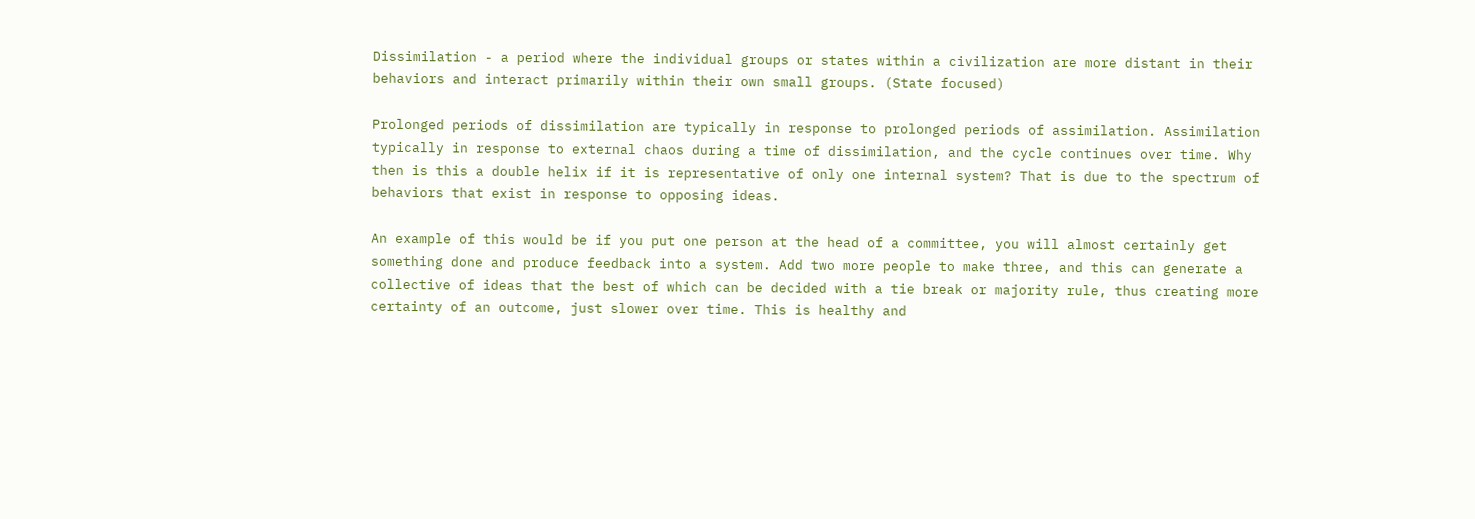Dissimilation - a period where the individual groups or states within a civilization are more distant in their behaviors and interact primarily within their own small groups. (State focused)

Prolonged periods of dissimilation are typically in response to prolonged periods of assimilation. Assimilation typically in response to external chaos during a time of dissimilation, and the cycle continues over time. Why then is this a double helix if it is representative of only one internal system? That is due to the spectrum of behaviors that exist in response to opposing ideas.

An example of this would be if you put one person at the head of a committee, you will almost certainly get something done and produce feedback into a system. Add two more people to make three, and this can generate a collective of ideas that the best of which can be decided with a tie break or majority rule, thus creating more certainty of an outcome, just slower over time. This is healthy and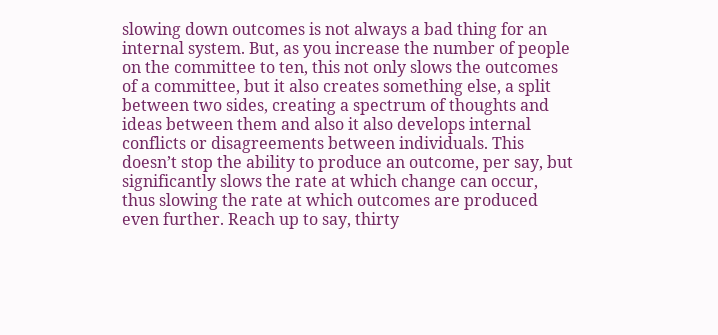slowing down outcomes is not always a bad thing for an internal system. But, as you increase the number of people on the committee to ten, this not only slows the outcomes of a committee, but it also creates something else, a split between two sides, creating a spectrum of thoughts and ideas between them and also it also develops internal conflicts or disagreements between individuals. This doesn’t stop the ability to produce an outcome, per say, but significantly slows the rate at which change can occur, thus slowing the rate at which outcomes are produced even further. Reach up to say, thirty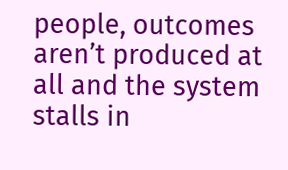people, outcomes aren’t produced at all and the system stalls in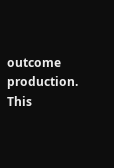outcome production. This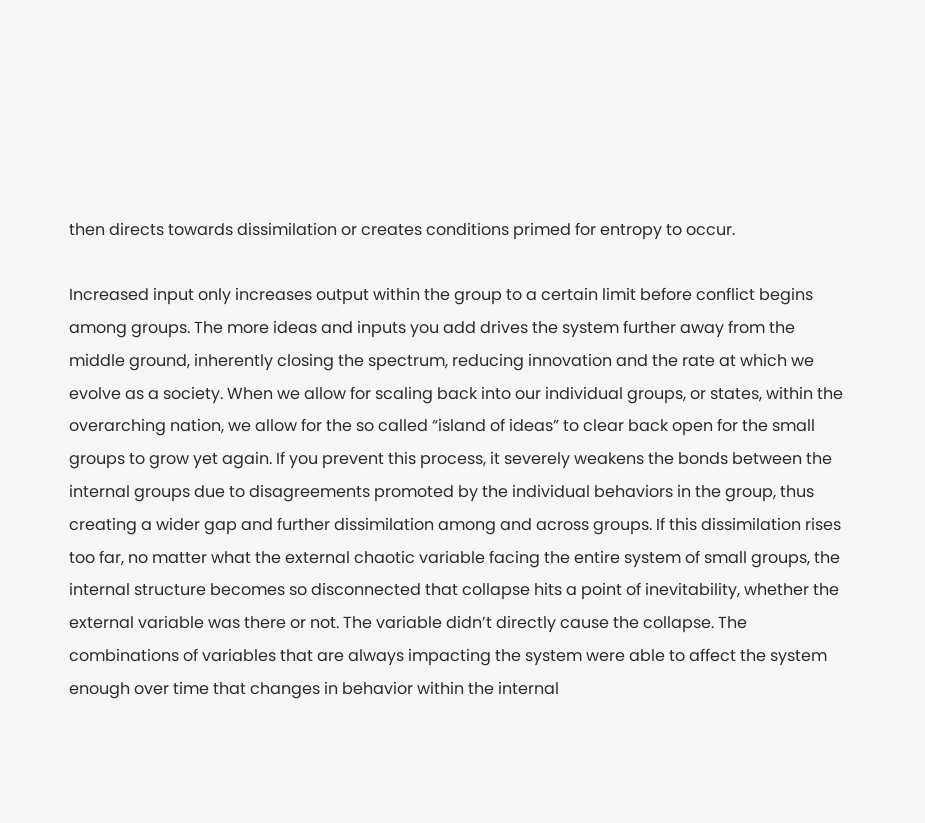then directs towards dissimilation or creates conditions primed for entropy to occur.

Increased input only increases output within the group to a certain limit before conflict begins among groups. The more ideas and inputs you add drives the system further away from the middle ground, inherently closing the spectrum, reducing innovation and the rate at which we evolve as a society. When we allow for scaling back into our individual groups, or states, within the overarching nation, we allow for the so called “island of ideas” to clear back open for the small groups to grow yet again. If you prevent this process, it severely weakens the bonds between the internal groups due to disagreements promoted by the individual behaviors in the group, thus creating a wider gap and further dissimilation among and across groups. If this dissimilation rises too far, no matter what the external chaotic variable facing the entire system of small groups, the internal structure becomes so disconnected that collapse hits a point of inevitability, whether the external variable was there or not. The variable didn’t directly cause the collapse. The combinations of variables that are always impacting the system were able to affect the system enough over time that changes in behavior within the internal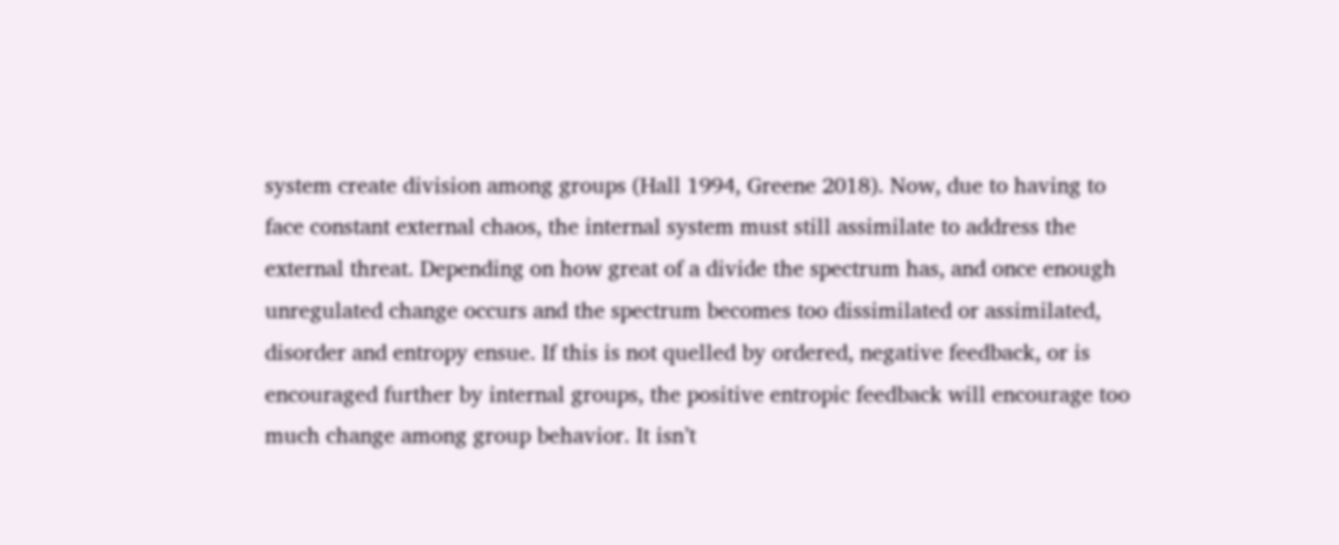system create division among groups (Hall 1994, Greene 2018). Now, due to having to face constant external chaos, the internal system must still assimilate to address the external threat. Depending on how great of a divide the spectrum has, and once enough unregulated change occurs and the spectrum becomes too dissimilated or assimilated, disorder and entropy ensue. If this is not quelled by ordered, negative feedback, or is encouraged further by internal groups, the positive entropic feedback will encourage too much change among group behavior. It isn’t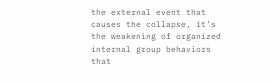the external event that causes the collapse, it’s the weakening of organized internal group behaviors that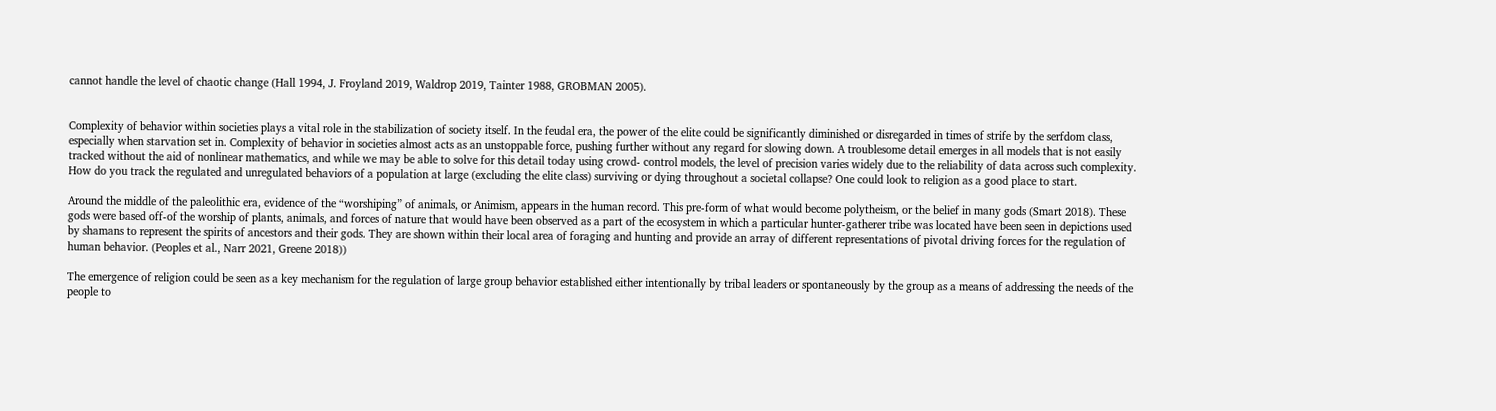cannot handle the level of chaotic change (Hall 1994, J. Froyland 2019, Waldrop 2019, Tainter 1988, GROBMAN 2005).


Complexity of behavior within societies plays a vital role in the stabilization of society itself. In the feudal era, the power of the elite could be significantly diminished or disregarded in times of strife by the serfdom class, especially when starvation set in. Complexity of behavior in societies almost acts as an unstoppable force, pushing further without any regard for slowing down. A troublesome detail emerges in all models that is not easily tracked without the aid of nonlinear mathematics, and while we may be able to solve for this detail today using crowd- control models, the level of precision varies widely due to the reliability of data across such complexity. How do you track the regulated and unregulated behaviors of a population at large (excluding the elite class) surviving or dying throughout a societal collapse? One could look to religion as a good place to start.

Around the middle of the paleolithic era, evidence of the “worshiping” of animals, or Animism, appears in the human record. This pre-form of what would become polytheism, or the belief in many gods (Smart 2018). These gods were based off-of the worship of plants, animals, and forces of nature that would have been observed as a part of the ecosystem in which a particular hunter-gatherer tribe was located have been seen in depictions used by shamans to represent the spirits of ancestors and their gods. They are shown within their local area of foraging and hunting and provide an array of different representations of pivotal driving forces for the regulation of human behavior. (Peoples et al., Narr 2021, Greene 2018))

The emergence of religion could be seen as a key mechanism for the regulation of large group behavior established either intentionally by tribal leaders or spontaneously by the group as a means of addressing the needs of the people to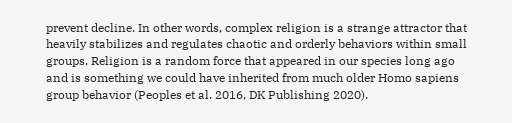prevent decline. In other words, complex religion is a strange attractor that heavily stabilizes and regulates chaotic and orderly behaviors within small groups. Religion is a random force that appeared in our species long ago and is something we could have inherited from much older Homo sapiens group behavior (Peoples et al. 2016, DK Publishing 2020).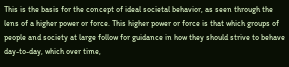This is the basis for the concept of ideal societal behavior, as seen through the lens of a higher power or force. This higher power or force is that which groups of people and society at large follow for guidance in how they should strive to behave day-to-day, which over time,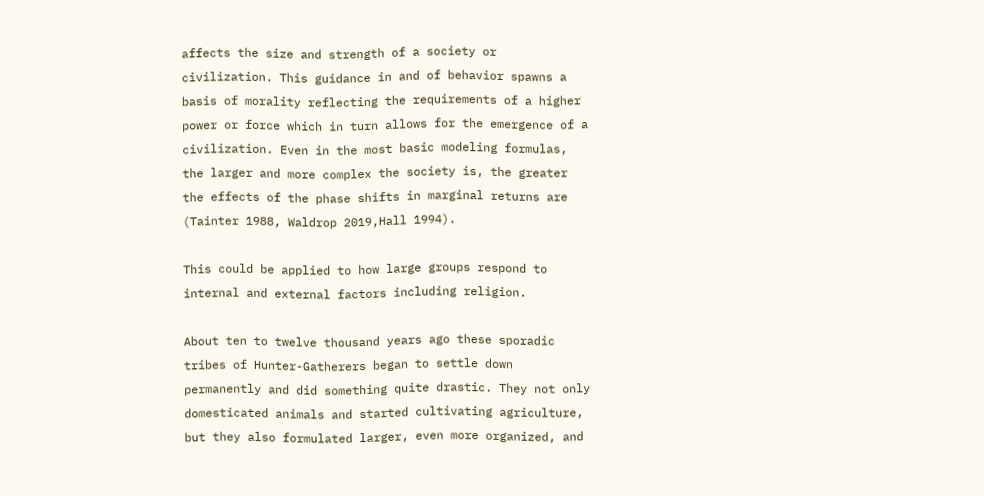affects the size and strength of a society or civilization. This guidance in and of behavior spawns a basis of morality reflecting the requirements of a higher power or force which in turn allows for the emergence of a civilization. Even in the most basic modeling formulas, the larger and more complex the society is, the greater the effects of the phase shifts in marginal returns are (Tainter 1988, Waldrop 2019,Hall 1994).

This could be applied to how large groups respond to internal and external factors including religion.

About ten to twelve thousand years ago these sporadic tribes of Hunter-Gatherers began to settle down permanently and did something quite drastic. They not only domesticated animals and started cultivating agriculture, but they also formulated larger, even more organized, and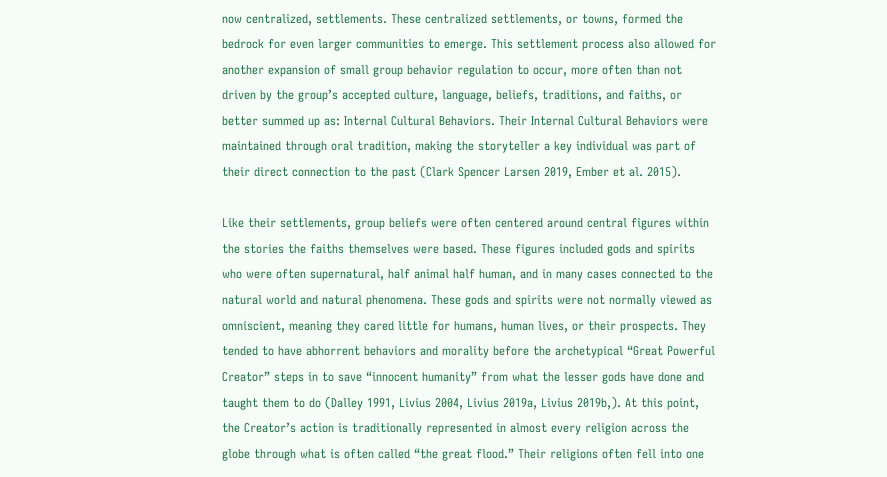now centralized, settlements. These centralized settlements, or towns, formed the bedrock for even larger communities to emerge. This settlement process also allowed for another expansion of small group behavior regulation to occur, more often than not driven by the group’s accepted culture, language, beliefs, traditions, and faiths, or better summed up as: Internal Cultural Behaviors. Their Internal Cultural Behaviors were maintained through oral tradition, making the storyteller a key individual was part of their direct connection to the past (Clark Spencer Larsen 2019, Ember et al. 2015).

Like their settlements, group beliefs were often centered around central figures within the stories the faiths themselves were based. These figures included gods and spirits who were often supernatural, half animal half human, and in many cases connected to the natural world and natural phenomena. These gods and spirits were not normally viewed as omniscient, meaning they cared little for humans, human lives, or their prospects. They tended to have abhorrent behaviors and morality before the archetypical “Great Powerful Creator” steps in to save “innocent humanity” from what the lesser gods have done and taught them to do (Dalley 1991, Livius 2004, Livius 2019a, Livius 2019b,). At this point, the Creator’s action is traditionally represented in almost every religion across the globe through what is often called “the great flood.” Their religions often fell into one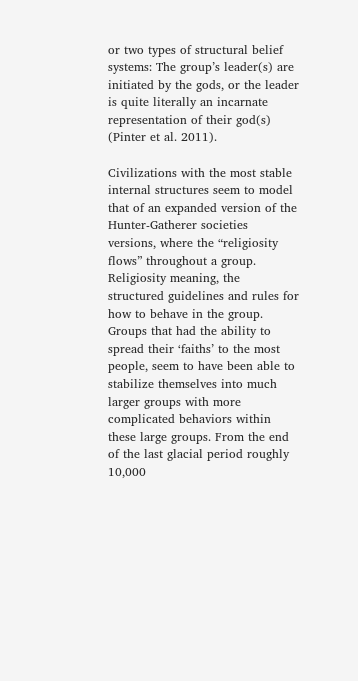or two types of structural belief systems: The group’s leader(s) are initiated by the gods, or the leader is quite literally an incarnate representation of their god(s) (Pinter et al. 2011).

Civilizations with the most stable internal structures seem to model that of an expanded version of the Hunter-Gatherer societies versions, where the “religiosity flows” throughout a group. Religiosity meaning, the structured guidelines and rules for how to behave in the group. Groups that had the ability to spread their ‘faiths’ to the most people, seem to have been able to stabilize themselves into much larger groups with more complicated behaviors within these large groups. From the end of the last glacial period roughly 10,000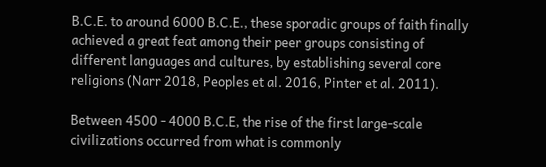B.C.E. to around 6000 B.C.E., these sporadic groups of faith finally achieved a great feat among their peer groups consisting of different languages and cultures, by establishing several core religions (Narr 2018, Peoples et al. 2016, Pinter et al. 2011).

Between 4500 - 4000 B.C.E, the rise of the first large-scale civilizations occurred from what is commonly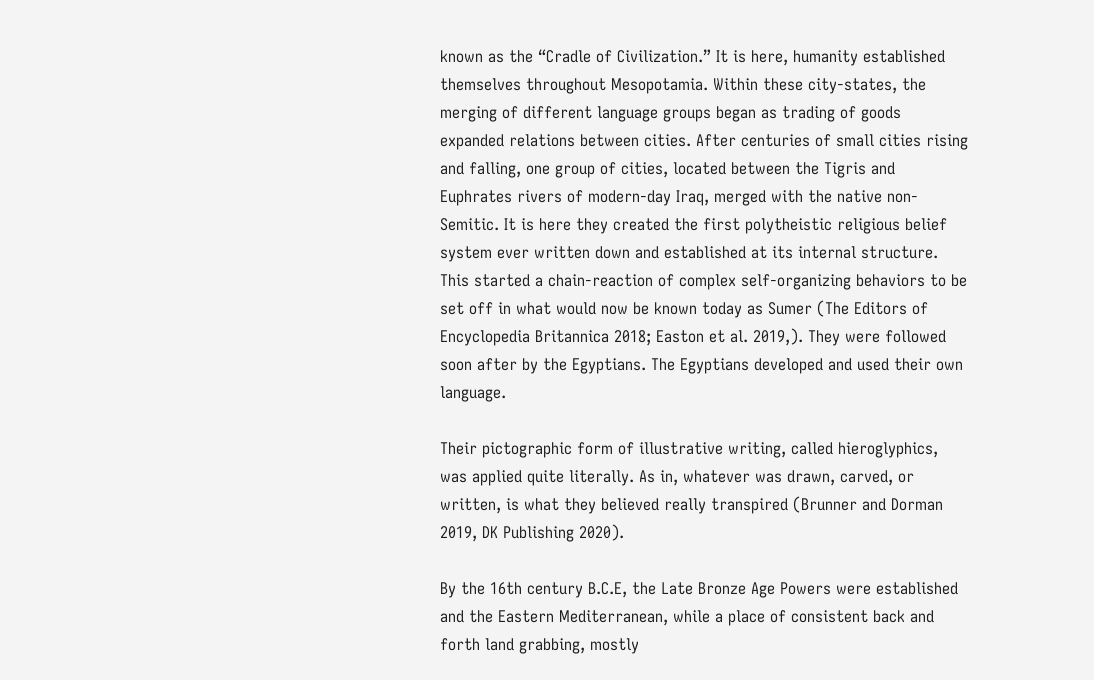known as the “Cradle of Civilization.” It is here, humanity established themselves throughout Mesopotamia. Within these city-states, the merging of different language groups began as trading of goods expanded relations between cities. After centuries of small cities rising and falling, one group of cities, located between the Tigris and Euphrates rivers of modern-day Iraq, merged with the native non-Semitic. It is here they created the first polytheistic religious belief system ever written down and established at its internal structure. This started a chain-reaction of complex self-organizing behaviors to be set off in what would now be known today as Sumer (The Editors of Encyclopedia Britannica 2018; Easton et al. 2019,). They were followed soon after by the Egyptians. The Egyptians developed and used their own language.

Their pictographic form of illustrative writing, called hieroglyphics, was applied quite literally. As in, whatever was drawn, carved, or written, is what they believed really transpired (Brunner and Dorman 2019, DK Publishing 2020).

By the 16th century B.C.E, the Late Bronze Age Powers were established and the Eastern Mediterranean, while a place of consistent back and forth land grabbing, mostly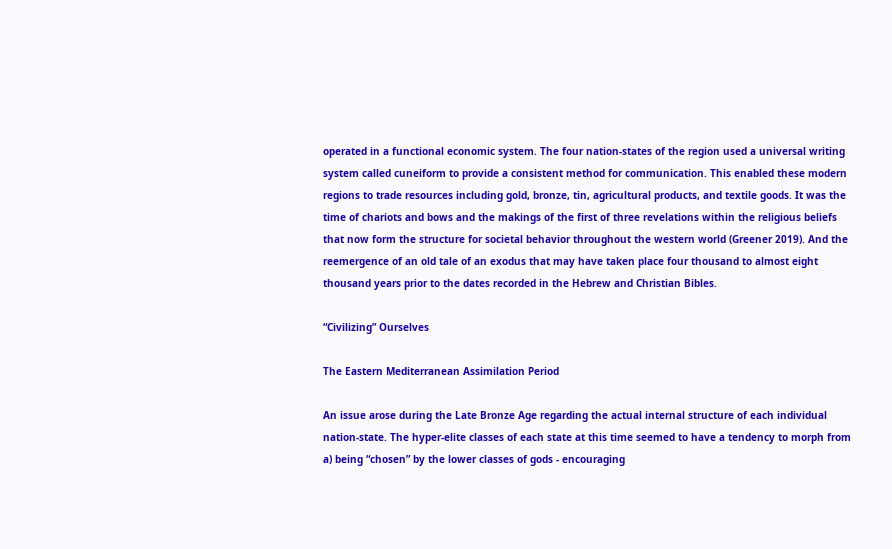operated in a functional economic system. The four nation-states of the region used a universal writing system called cuneiform to provide a consistent method for communication. This enabled these modern regions to trade resources including gold, bronze, tin, agricultural products, and textile goods. It was the time of chariots and bows and the makings of the first of three revelations within the religious beliefs that now form the structure for societal behavior throughout the western world (Greener 2019). And the reemergence of an old tale of an exodus that may have taken place four thousand to almost eight thousand years prior to the dates recorded in the Hebrew and Christian Bibles.

“Civilizing” Ourselves

The Eastern Mediterranean Assimilation Period

An issue arose during the Late Bronze Age regarding the actual internal structure of each individual nation-state. The hyper-elite classes of each state at this time seemed to have a tendency to morph from a) being “chosen” by the lower classes of gods - encouraging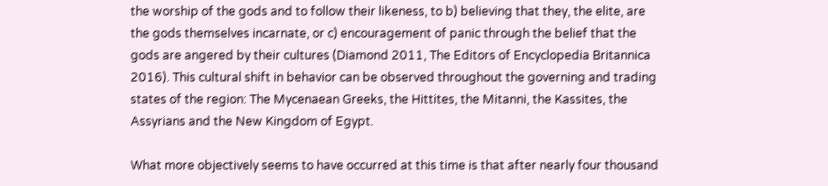the worship of the gods and to follow their likeness, to b) believing that they, the elite, are the gods themselves incarnate, or c) encouragement of panic through the belief that the gods are angered by their cultures (Diamond 2011, The Editors of Encyclopedia Britannica 2016). This cultural shift in behavior can be observed throughout the governing and trading states of the region: The Mycenaean Greeks, the Hittites, the Mitanni, the Kassites, the Assyrians and the New Kingdom of Egypt.

What more objectively seems to have occurred at this time is that after nearly four thousand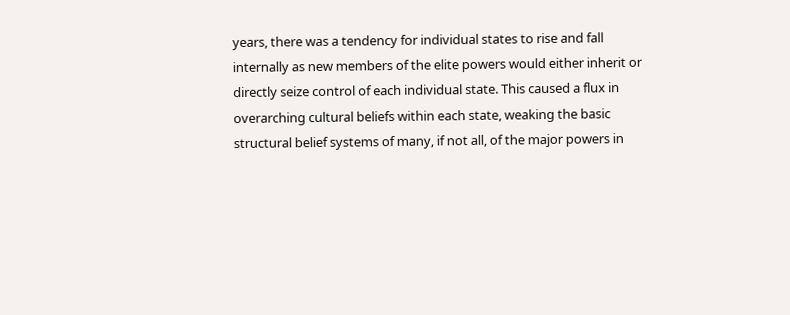years, there was a tendency for individual states to rise and fall internally as new members of the elite powers would either inherit or directly seize control of each individual state. This caused a flux in overarching cultural beliefs within each state, weaking the basic structural belief systems of many, if not all, of the major powers in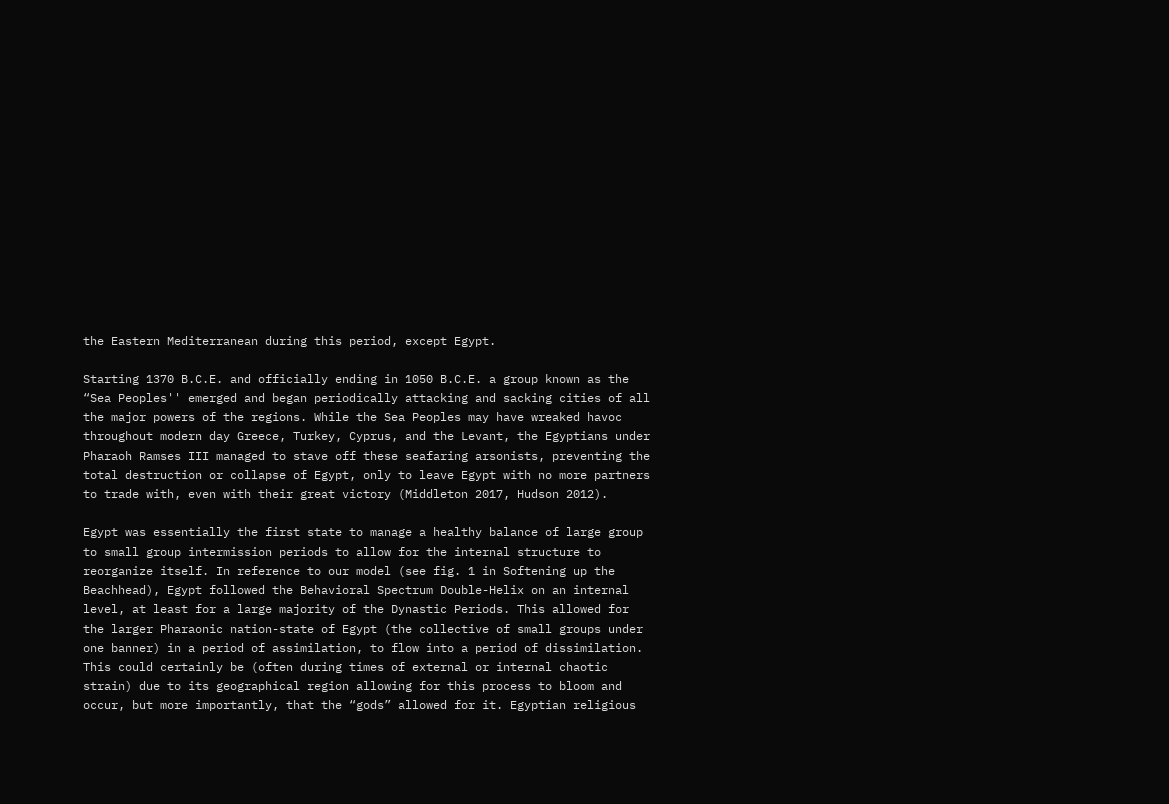the Eastern Mediterranean during this period, except Egypt.

Starting 1370 B.C.E. and officially ending in 1050 B.C.E. a group known as the “Sea Peoples'' emerged and began periodically attacking and sacking cities of all the major powers of the regions. While the Sea Peoples may have wreaked havoc throughout modern day Greece, Turkey, Cyprus, and the Levant, the Egyptians under Pharaoh Ramses III managed to stave off these seafaring arsonists, preventing the total destruction or collapse of Egypt, only to leave Egypt with no more partners to trade with, even with their great victory (Middleton 2017, Hudson 2012).

Egypt was essentially the first state to manage a healthy balance of large group to small group intermission periods to allow for the internal structure to reorganize itself. In reference to our model (see fig. 1 in Softening up the Beachhead), Egypt followed the Behavioral Spectrum Double-Helix on an internal level, at least for a large majority of the Dynastic Periods. This allowed for the larger Pharaonic nation-state of Egypt (the collective of small groups under one banner) in a period of assimilation, to flow into a period of dissimilation. This could certainly be (often during times of external or internal chaotic strain) due to its geographical region allowing for this process to bloom and occur, but more importantly, that the “gods” allowed for it. Egyptian religious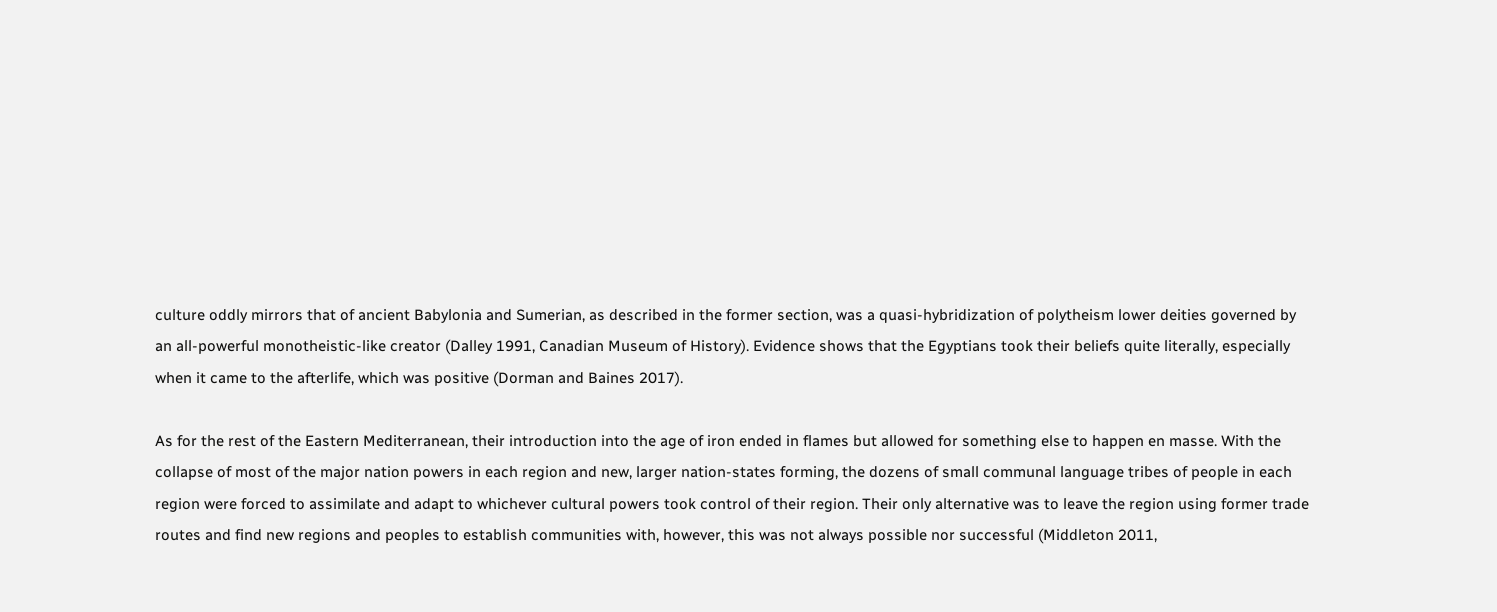culture oddly mirrors that of ancient Babylonia and Sumerian, as described in the former section, was a quasi-hybridization of polytheism lower deities governed by an all-powerful monotheistic-like creator (Dalley 1991, Canadian Museum of History). Evidence shows that the Egyptians took their beliefs quite literally, especially when it came to the afterlife, which was positive (Dorman and Baines 2017).

As for the rest of the Eastern Mediterranean, their introduction into the age of iron ended in flames but allowed for something else to happen en masse. With the collapse of most of the major nation powers in each region and new, larger nation-states forming, the dozens of small communal language tribes of people in each region were forced to assimilate and adapt to whichever cultural powers took control of their region. Their only alternative was to leave the region using former trade routes and find new regions and peoples to establish communities with, however, this was not always possible nor successful (Middleton 2011,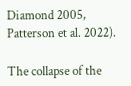Diamond 2005, Patterson et al. 2022).

The collapse of the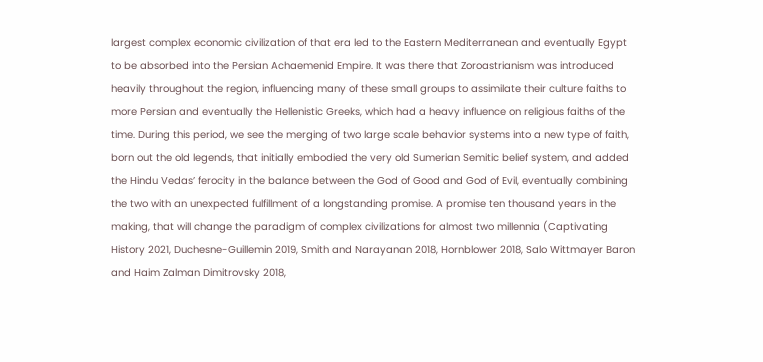largest complex economic civilization of that era led to the Eastern Mediterranean and eventually Egypt to be absorbed into the Persian Achaemenid Empire. It was there that Zoroastrianism was introduced heavily throughout the region, influencing many of these small groups to assimilate their culture faiths to more Persian and eventually the Hellenistic Greeks, which had a heavy influence on religious faiths of the time. During this period, we see the merging of two large scale behavior systems into a new type of faith, born out the old legends, that initially embodied the very old Sumerian Semitic belief system, and added the Hindu Vedas’ ferocity in the balance between the God of Good and God of Evil, eventually combining the two with an unexpected fulfillment of a longstanding promise. A promise ten thousand years in the making, that will change the paradigm of complex civilizations for almost two millennia (Captivating History 2021, Duchesne-Guillemin 2019, Smith and Narayanan 2018, Hornblower 2018, Salo Wittmayer Baron and Haim Zalman Dimitrovsky 2018,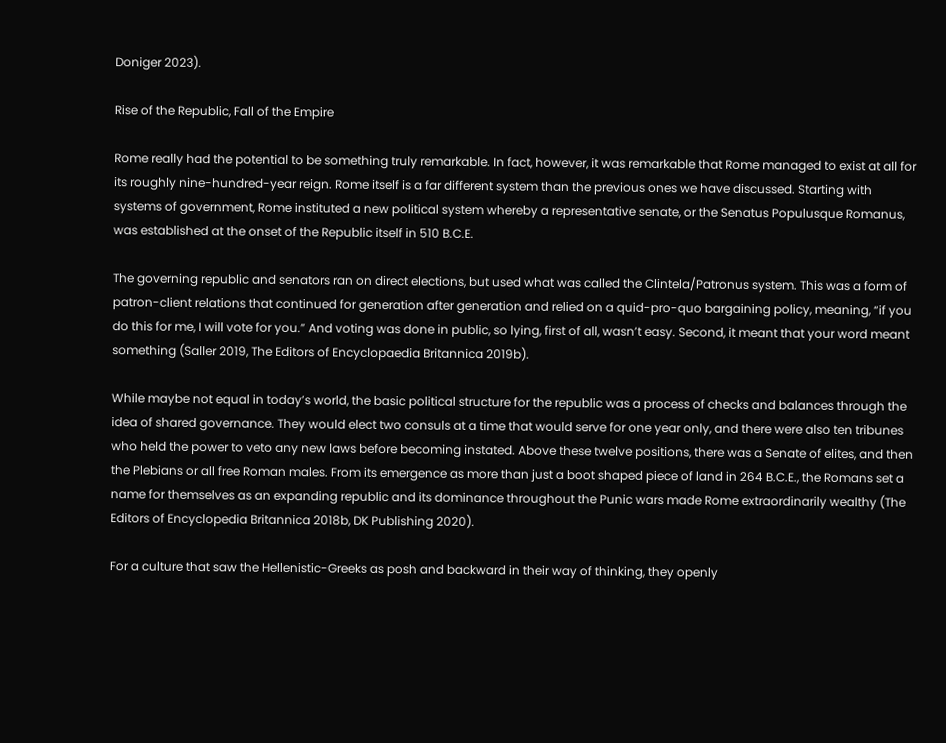Doniger 2023).

Rise of the Republic, Fall of the Empire

Rome really had the potential to be something truly remarkable. In fact, however, it was remarkable that Rome managed to exist at all for its roughly nine-hundred-year reign. Rome itself is a far different system than the previous ones we have discussed. Starting with systems of government, Rome instituted a new political system whereby a representative senate, or the Senatus Populusque Romanus, was established at the onset of the Republic itself in 510 B.C.E.

The governing republic and senators ran on direct elections, but used what was called the Clintela/Patronus system. This was a form of patron-client relations that continued for generation after generation and relied on a quid-pro-quo bargaining policy, meaning, “if you do this for me, I will vote for you.” And voting was done in public, so lying, first of all, wasn’t easy. Second, it meant that your word meant something (Saller 2019, The Editors of Encyclopaedia Britannica 2019b).

While maybe not equal in today’s world, the basic political structure for the republic was a process of checks and balances through the idea of shared governance. They would elect two consuls at a time that would serve for one year only, and there were also ten tribunes who held the power to veto any new laws before becoming instated. Above these twelve positions, there was a Senate of elites, and then the Plebians or all free Roman males. From its emergence as more than just a boot shaped piece of land in 264 B.C.E., the Romans set a name for themselves as an expanding republic and its dominance throughout the Punic wars made Rome extraordinarily wealthy (The Editors of Encyclopedia Britannica 2018b, DK Publishing 2020).

For a culture that saw the Hellenistic-Greeks as posh and backward in their way of thinking, they openly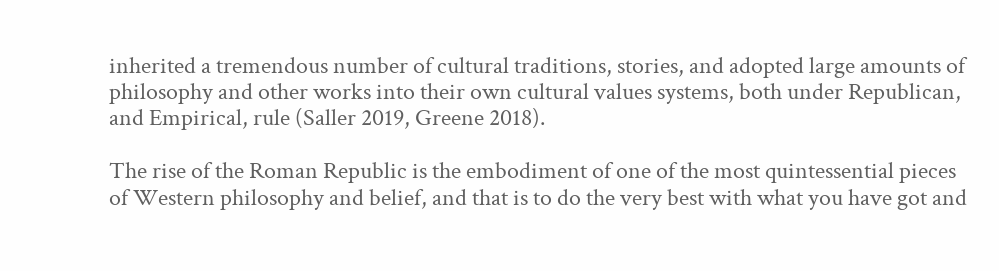inherited a tremendous number of cultural traditions, stories, and adopted large amounts of philosophy and other works into their own cultural values systems, both under Republican, and Empirical, rule (Saller 2019, Greene 2018).

The rise of the Roman Republic is the embodiment of one of the most quintessential pieces of Western philosophy and belief, and that is to do the very best with what you have got and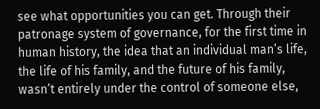see what opportunities you can get. Through their patronage system of governance, for the first time in human history, the idea that an individual man’s life, the life of his family, and the future of his family, wasn’t entirely under the control of someone else,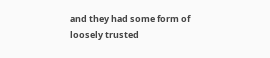and they had some form of loosely trusted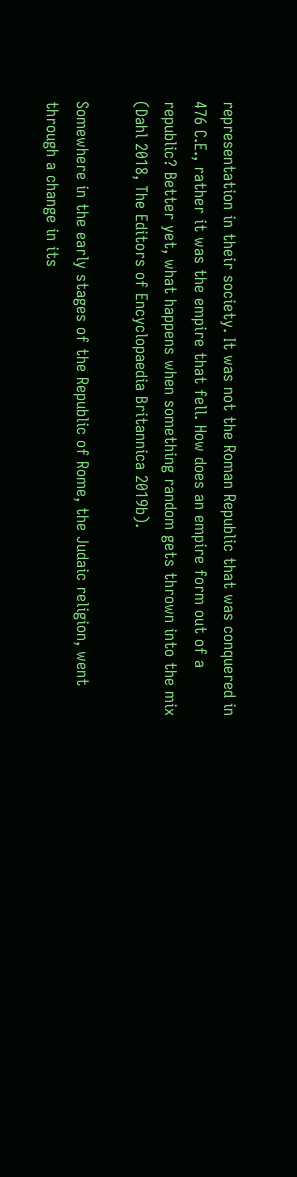representation in their society. It was not the Roman Republic that was conquered in 476 C.E., rather it was the empire that fell. How does an empire form out of a republic? Better yet, what happens when something random gets thrown into the mix (Dahl 2018, The Editors of Encyclopaedia Britannica 2019b).

Somewhere in the early stages of the Republic of Rome, the Judaic religion, went through a change in its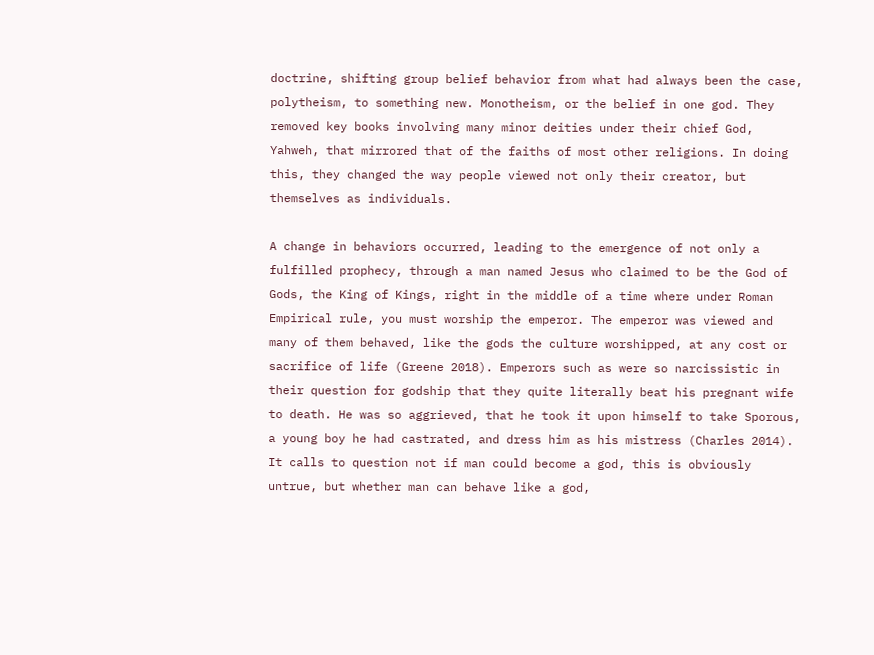doctrine, shifting group belief behavior from what had always been the case, polytheism, to something new. Monotheism, or the belief in one god. They removed key books involving many minor deities under their chief God, Yahweh, that mirrored that of the faiths of most other religions. In doing this, they changed the way people viewed not only their creator, but themselves as individuals.

A change in behaviors occurred, leading to the emergence of not only a fulfilled prophecy, through a man named Jesus who claimed to be the God of Gods, the King of Kings, right in the middle of a time where under Roman Empirical rule, you must worship the emperor. The emperor was viewed and many of them behaved, like the gods the culture worshipped, at any cost or sacrifice of life (Greene 2018). Emperors such as were so narcissistic in their question for godship that they quite literally beat his pregnant wife to death. He was so aggrieved, that he took it upon himself to take Sporous, a young boy he had castrated, and dress him as his mistress (Charles 2014). It calls to question not if man could become a god, this is obviously untrue, but whether man can behave like a god,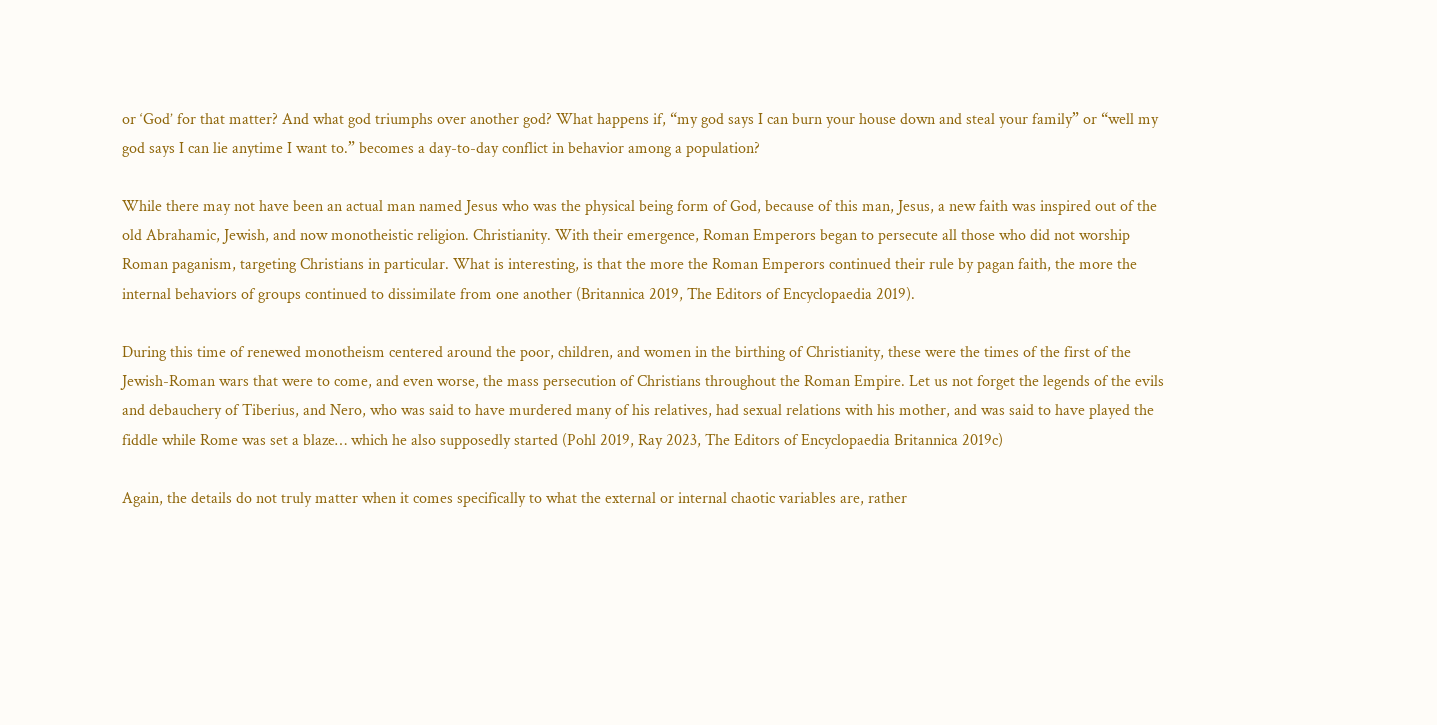or ‘God’ for that matter? And what god triumphs over another god? What happens if, “my god says I can burn your house down and steal your family” or “well my god says I can lie anytime I want to.” becomes a day-to-day conflict in behavior among a population?

While there may not have been an actual man named Jesus who was the physical being form of God, because of this man, Jesus, a new faith was inspired out of the old Abrahamic, Jewish, and now monotheistic religion. Christianity. With their emergence, Roman Emperors began to persecute all those who did not worship Roman paganism, targeting Christians in particular. What is interesting, is that the more the Roman Emperors continued their rule by pagan faith, the more the internal behaviors of groups continued to dissimilate from one another (Britannica 2019, The Editors of Encyclopaedia 2019).

During this time of renewed monotheism centered around the poor, children, and women in the birthing of Christianity, these were the times of the first of the Jewish-Roman wars that were to come, and even worse, the mass persecution of Christians throughout the Roman Empire. Let us not forget the legends of the evils and debauchery of Tiberius, and Nero, who was said to have murdered many of his relatives, had sexual relations with his mother, and was said to have played the fiddle while Rome was set a blaze… which he also supposedly started (Pohl 2019, Ray 2023, The Editors of Encyclopaedia Britannica 2019c)

Again, the details do not truly matter when it comes specifically to what the external or internal chaotic variables are, rather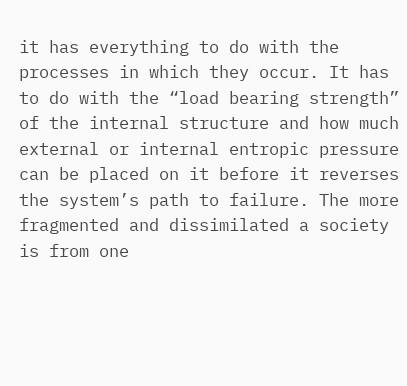it has everything to do with the processes in which they occur. It has to do with the “load bearing strength” of the internal structure and how much external or internal entropic pressure can be placed on it before it reverses the system’s path to failure. The more fragmented and dissimilated a society is from one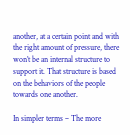another, at a certain point and with the right amount of pressure, there won’t be an internal structure to support it. That structure is based on the behaviors of the people towards one another.

In simpler terms – The more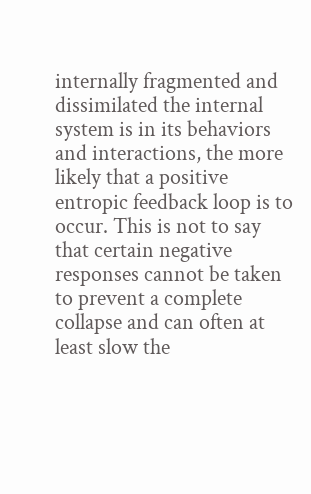internally fragmented and dissimilated the internal system is in its behaviors and interactions, the more likely that a positive entropic feedback loop is to occur. This is not to say that certain negative responses cannot be taken to prevent a complete collapse and can often at least slow the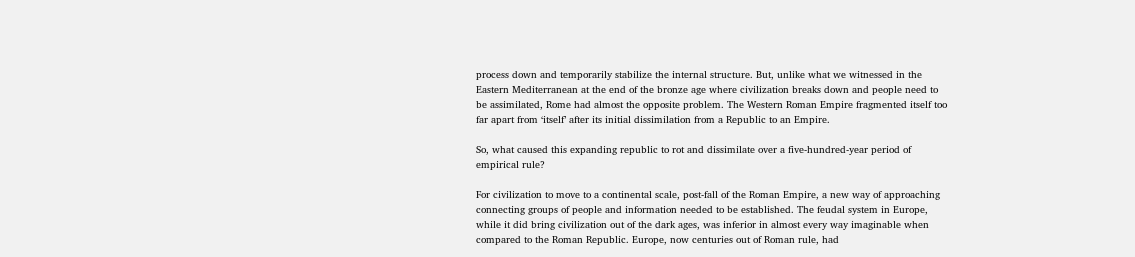process down and temporarily stabilize the internal structure. But, unlike what we witnessed in the Eastern Mediterranean at the end of the bronze age where civilization breaks down and people need to be assimilated, Rome had almost the opposite problem. The Western Roman Empire fragmented itself too far apart from ‘itself’ after its initial dissimilation from a Republic to an Empire.

So, what caused this expanding republic to rot and dissimilate over a five-hundred-year period of empirical rule?

For civilization to move to a continental scale, post-fall of the Roman Empire, a new way of approaching connecting groups of people and information needed to be established. The feudal system in Europe, while it did bring civilization out of the dark ages, was inferior in almost every way imaginable when compared to the Roman Republic. Europe, now centuries out of Roman rule, had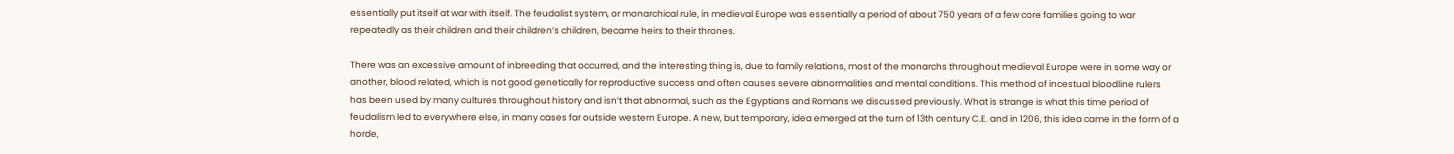essentially put itself at war with itself. The feudalist system, or monarchical rule, in medieval Europe was essentially a period of about 750 years of a few core families going to war repeatedly as their children and their children’s children, became heirs to their thrones.

There was an excessive amount of inbreeding that occurred, and the interesting thing is, due to family relations, most of the monarchs throughout medieval Europe were in some way or another, blood related, which is not good genetically for reproductive success and often causes severe abnormalities and mental conditions. This method of incestual bloodline rulers has been used by many cultures throughout history and isn’t that abnormal, such as the Egyptians and Romans we discussed previously. What is strange is what this time period of feudalism led to everywhere else, in many cases far outside western Europe. A new, but temporary, idea emerged at the turn of 13th century C.E. and in 1206, this idea came in the form of a horde,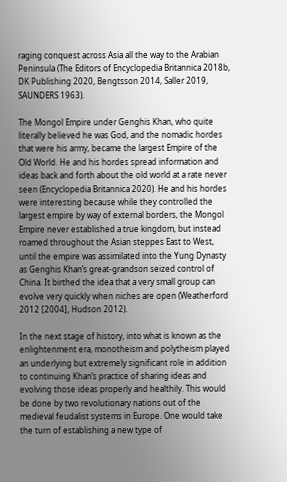raging conquest across Asia all the way to the Arabian Peninsula (The Editors of Encyclopedia Britannica 2018b, DK Publishing 2020, Bengtsson 2014, Saller 2019, SAUNDERS 1963).

The Mongol Empire under Genghis Khan, who quite literally believed he was God, and the nomadic hordes that were his army, became the largest Empire of the Old World. He and his hordes spread information and ideas back and forth about the old world at a rate never seen (Encyclopedia Britannica 2020). He and his hordes were interesting because while they controlled the largest empire by way of external borders, the Mongol Empire never established a true kingdom, but instead roamed throughout the Asian steppes East to West, until the empire was assimilated into the Yung Dynasty as Genghis Khan’s great-grandson seized control of China. It birthed the idea that a very small group can evolve very quickly when niches are open (Weatherford 2012 [2004], Hudson 2012).

In the next stage of history, into what is known as the enlightenment era, monotheism and polytheism played an underlying but extremely significant role in addition to continuing Khan’s practice of sharing ideas and evolving those ideas properly and healthily. This would be done by two revolutionary nations out of the medieval feudalist systems in Europe. One would take the turn of establishing a new type of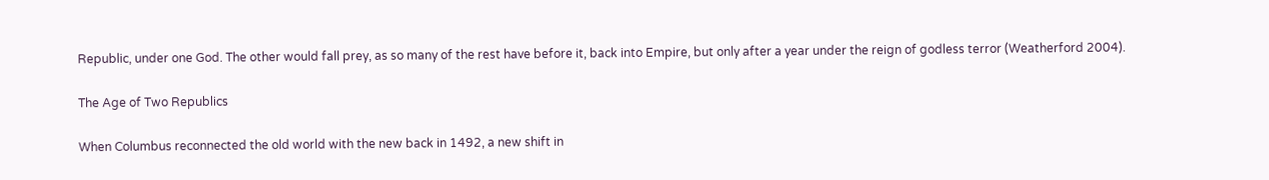Republic, under one God. The other would fall prey, as so many of the rest have before it, back into Empire, but only after a year under the reign of godless terror (Weatherford 2004).

The Age of Two Republics

When Columbus reconnected the old world with the new back in 1492, a new shift in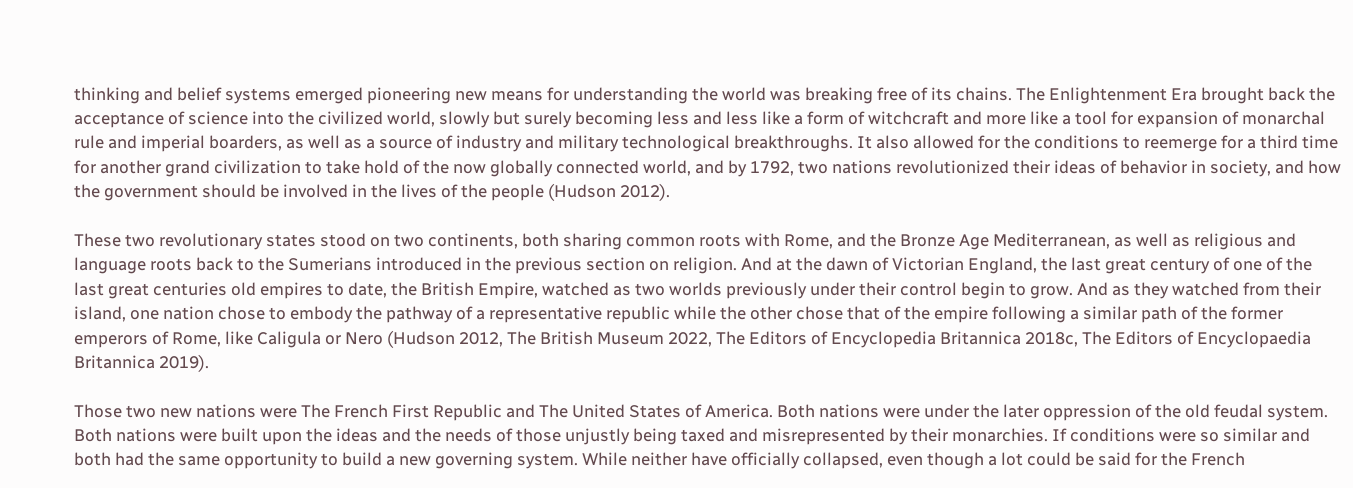thinking and belief systems emerged pioneering new means for understanding the world was breaking free of its chains. The Enlightenment Era brought back the acceptance of science into the civilized world, slowly but surely becoming less and less like a form of witchcraft and more like a tool for expansion of monarchal rule and imperial boarders, as well as a source of industry and military technological breakthroughs. It also allowed for the conditions to reemerge for a third time for another grand civilization to take hold of the now globally connected world, and by 1792, two nations revolutionized their ideas of behavior in society, and how the government should be involved in the lives of the people (Hudson 2012).

These two revolutionary states stood on two continents, both sharing common roots with Rome, and the Bronze Age Mediterranean, as well as religious and language roots back to the Sumerians introduced in the previous section on religion. And at the dawn of Victorian England, the last great century of one of the last great centuries old empires to date, the British Empire, watched as two worlds previously under their control begin to grow. And as they watched from their island, one nation chose to embody the pathway of a representative republic while the other chose that of the empire following a similar path of the former emperors of Rome, like Caligula or Nero (Hudson 2012, The British Museum 2022, The Editors of Encyclopedia Britannica 2018c, The Editors of Encyclopaedia Britannica 2019).

Those two new nations were The French First Republic and The United States of America. Both nations were under the later oppression of the old feudal system. Both nations were built upon the ideas and the needs of those unjustly being taxed and misrepresented by their monarchies. If conditions were so similar and both had the same opportunity to build a new governing system. While neither have officially collapsed, even though a lot could be said for the French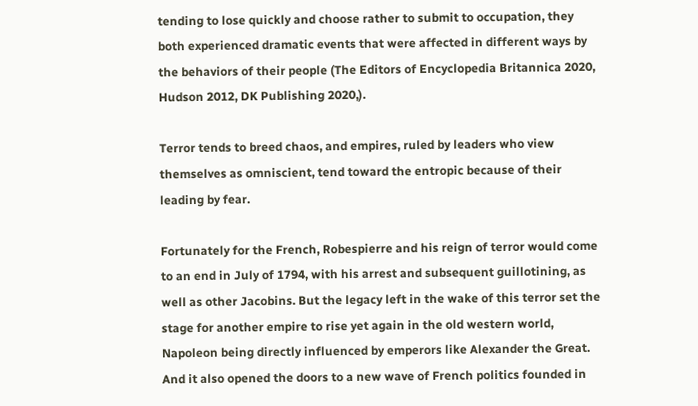tending to lose quickly and choose rather to submit to occupation, they both experienced dramatic events that were affected in different ways by the behaviors of their people (The Editors of Encyclopedia Britannica 2020, Hudson 2012, DK Publishing 2020,).

Terror tends to breed chaos, and empires, ruled by leaders who view themselves as omniscient, tend toward the entropic because of their leading by fear.

Fortunately for the French, Robespierre and his reign of terror would come to an end in July of 1794, with his arrest and subsequent guillotining, as well as other Jacobins. But the legacy left in the wake of this terror set the stage for another empire to rise yet again in the old western world, Napoleon being directly influenced by emperors like Alexander the Great. And it also opened the doors to a new wave of French politics founded in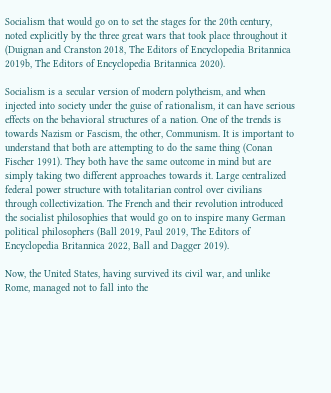Socialism that would go on to set the stages for the 20th century, noted explicitly by the three great wars that took place throughout it (Duignan and Cranston 2018, The Editors of Encyclopedia Britannica 2019b, The Editors of Encyclopedia Britannica 2020).

Socialism is a secular version of modern polytheism, and when injected into society under the guise of rationalism, it can have serious effects on the behavioral structures of a nation. One of the trends is towards Nazism or Fascism, the other, Communism. It is important to understand that both are attempting to do the same thing (Conan Fischer 1991). They both have the same outcome in mind but are simply taking two different approaches towards it. Large centralized federal power structure with totalitarian control over civilians through collectivization. The French and their revolution introduced the socialist philosophies that would go on to inspire many German political philosophers (Ball 2019, Paul 2019, The Editors of Encyclopedia Britannica 2022, Ball and Dagger 2019).

Now, the United States, having survived its civil war, and unlike Rome, managed not to fall into the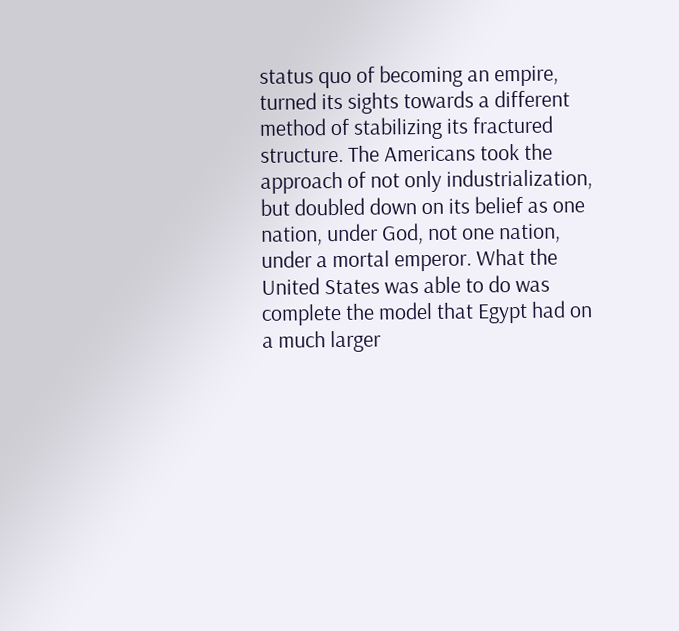status quo of becoming an empire, turned its sights towards a different method of stabilizing its fractured structure. The Americans took the approach of not only industrialization, but doubled down on its belief as one nation, under God, not one nation, under a mortal emperor. What the United States was able to do was complete the model that Egypt had on a much larger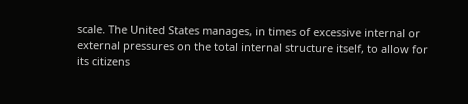scale. The United States manages, in times of excessive internal or external pressures on the total internal structure itself, to allow for its citizens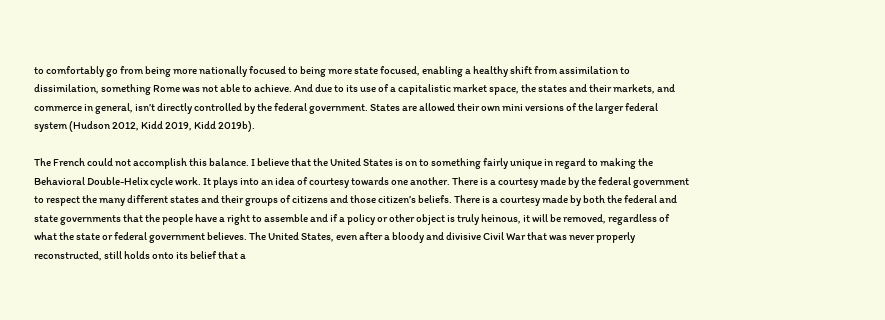to comfortably go from being more nationally focused to being more state focused, enabling a healthy shift from assimilation to dissimilation, something Rome was not able to achieve. And due to its use of a capitalistic market space, the states and their markets, and commerce in general, isn’t directly controlled by the federal government. States are allowed their own mini versions of the larger federal system (Hudson 2012, Kidd 2019, Kidd 2019b).

The French could not accomplish this balance. I believe that the United States is on to something fairly unique in regard to making the Behavioral Double-Helix cycle work. It plays into an idea of courtesy towards one another. There is a courtesy made by the federal government to respect the many different states and their groups of citizens and those citizen’s beliefs. There is a courtesy made by both the federal and state governments that the people have a right to assemble and if a policy or other object is truly heinous, it will be removed, regardless of what the state or federal government believes. The United States, even after a bloody and divisive Civil War that was never properly reconstructed, still holds onto its belief that a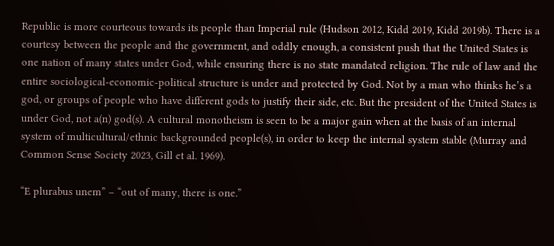Republic is more courteous towards its people than Imperial rule (Hudson 2012, Kidd 2019, Kidd 2019b). There is a courtesy between the people and the government, and oddly enough, a consistent push that the United States is one nation of many states under God, while ensuring there is no state mandated religion. The rule of law and the entire sociological-economic-political structure is under and protected by God. Not by a man who thinks he’s a god, or groups of people who have different gods to justify their side, etc. But the president of the United States is under God, not a(n) god(s). A cultural monotheism is seen to be a major gain when at the basis of an internal system of multicultural/ethnic backgrounded people(s), in order to keep the internal system stable (Murray and Common Sense Society 2023, Gill et al. 1969).

“E plurabus unem” – “out of many, there is one.”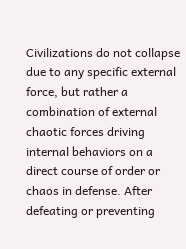Civilizations do not collapse due to any specific external force, but rather a combination of external chaotic forces driving internal behaviors on a direct course of order or chaos in defense. After defeating or preventing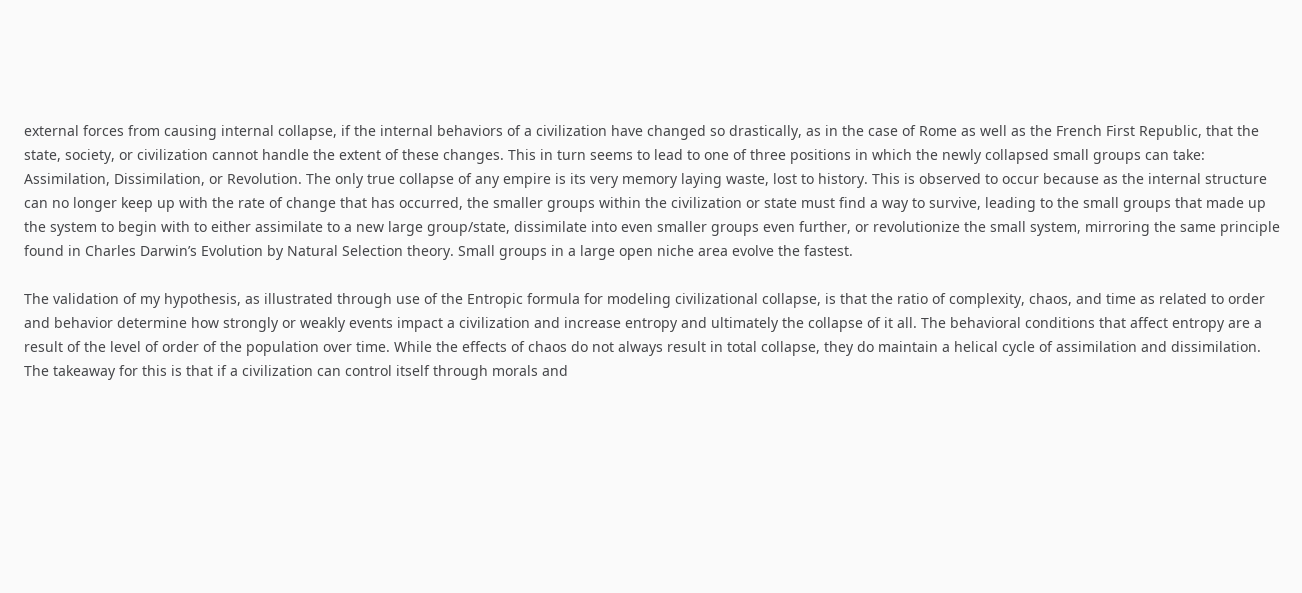external forces from causing internal collapse, if the internal behaviors of a civilization have changed so drastically, as in the case of Rome as well as the French First Republic, that the state, society, or civilization cannot handle the extent of these changes. This in turn seems to lead to one of three positions in which the newly collapsed small groups can take: Assimilation, Dissimilation, or Revolution. The only true collapse of any empire is its very memory laying waste, lost to history. This is observed to occur because as the internal structure can no longer keep up with the rate of change that has occurred, the smaller groups within the civilization or state must find a way to survive, leading to the small groups that made up the system to begin with to either assimilate to a new large group/state, dissimilate into even smaller groups even further, or revolutionize the small system, mirroring the same principle found in Charles Darwin’s Evolution by Natural Selection theory. Small groups in a large open niche area evolve the fastest.

The validation of my hypothesis, as illustrated through use of the Entropic formula for modeling civilizational collapse, is that the ratio of complexity, chaos, and time as related to order and behavior determine how strongly or weakly events impact a civilization and increase entropy and ultimately the collapse of it all. The behavioral conditions that affect entropy are a result of the level of order of the population over time. While the effects of chaos do not always result in total collapse, they do maintain a helical cycle of assimilation and dissimilation. The takeaway for this is that if a civilization can control itself through morals and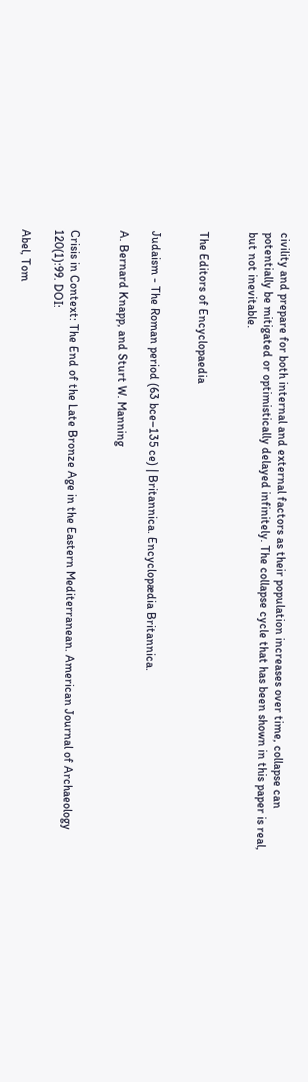civility and prepare for both internal and external factors as their population increases over time, collapse can potentially be mitigated or optimistically delayed infinitely. The collapse cycle that has been shown in this paper is real, but not inevitable.


The Editors of Encyclopaedia


Judaism - The Roman period (63 bce–135 ce) | Britannica. Encyclopædia Britannica.

A. Bernard Knapp, and Sturt W. Manning


Crisis in Context: The End of the Late Bronze Age in the Eastern Mediterranean. American Journal of Archaeology 120(1):99. DOI:

Abel, Tom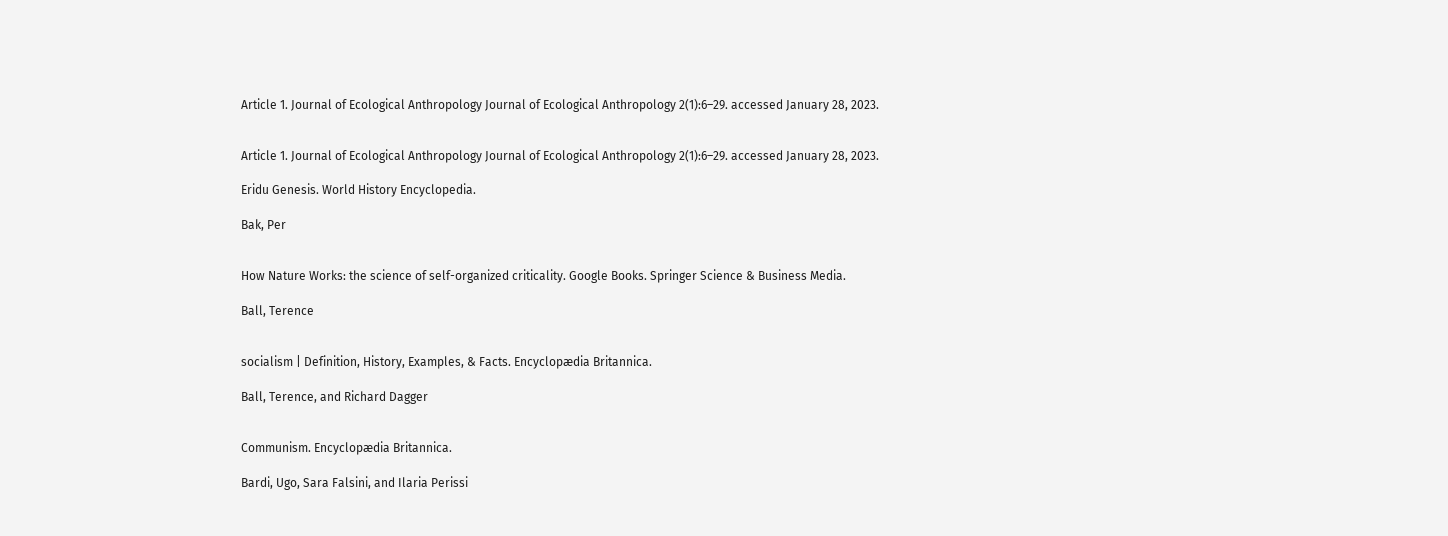Article 1. Journal of Ecological Anthropology Journal of Ecological Anthropology 2(1):6–29. accessed January 28, 2023.


Article 1. Journal of Ecological Anthropology Journal of Ecological Anthropology 2(1):6–29. accessed January 28, 2023.

Eridu Genesis. World History Encyclopedia.

Bak, Per


How Nature Works: the science of self-organized criticality. Google Books. Springer Science & Business Media.

Ball, Terence


socialism | Definition, History, Examples, & Facts. Encyclopædia Britannica.

Ball, Terence, and Richard Dagger


Communism. Encyclopædia Britannica.

Bardi, Ugo, Sara Falsini, and Ilaria Perissi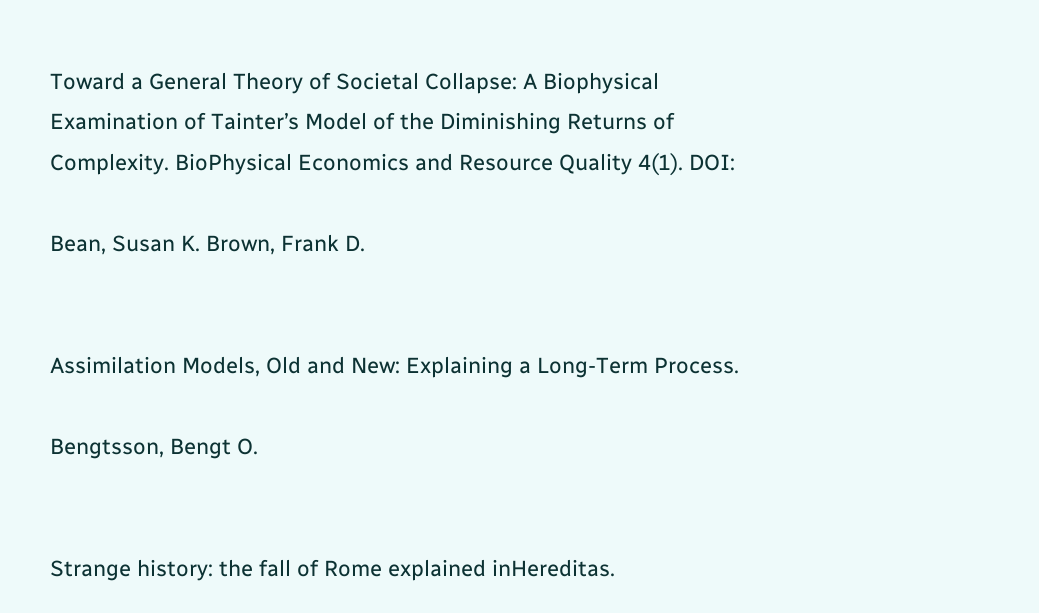Toward a General Theory of Societal Collapse: A Biophysical Examination of Tainter’s Model of the Diminishing Returns of Complexity. BioPhysical Economics and Resource Quality 4(1). DOI:

Bean, Susan K. Brown, Frank D.


Assimilation Models, Old and New: Explaining a Long-Term Process.

Bengtsson, Bengt O.


Strange history: the fall of Rome explained inHereditas.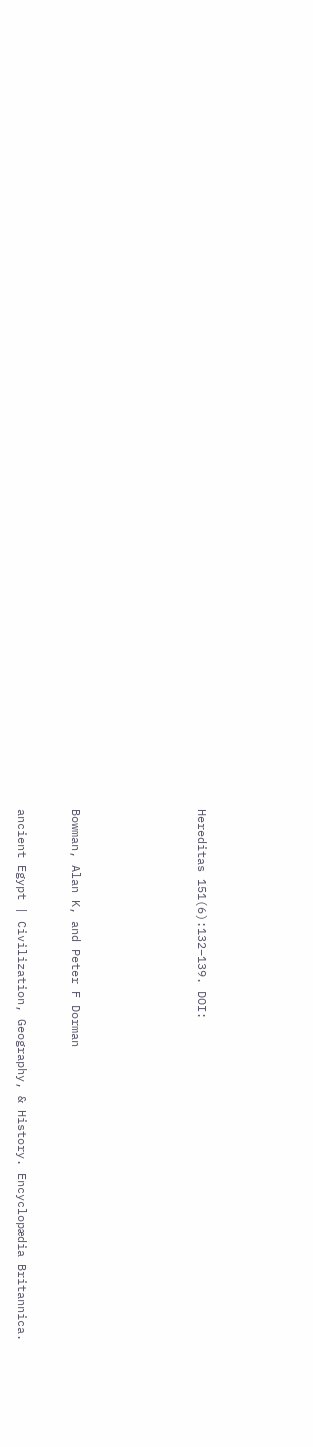Hereditas 151(6):132–139. DOI:






Bowman, Alan K, and Peter F Dorman


ancient Egypt | Civilization, Geography, & History. Encyclopædia Britannica.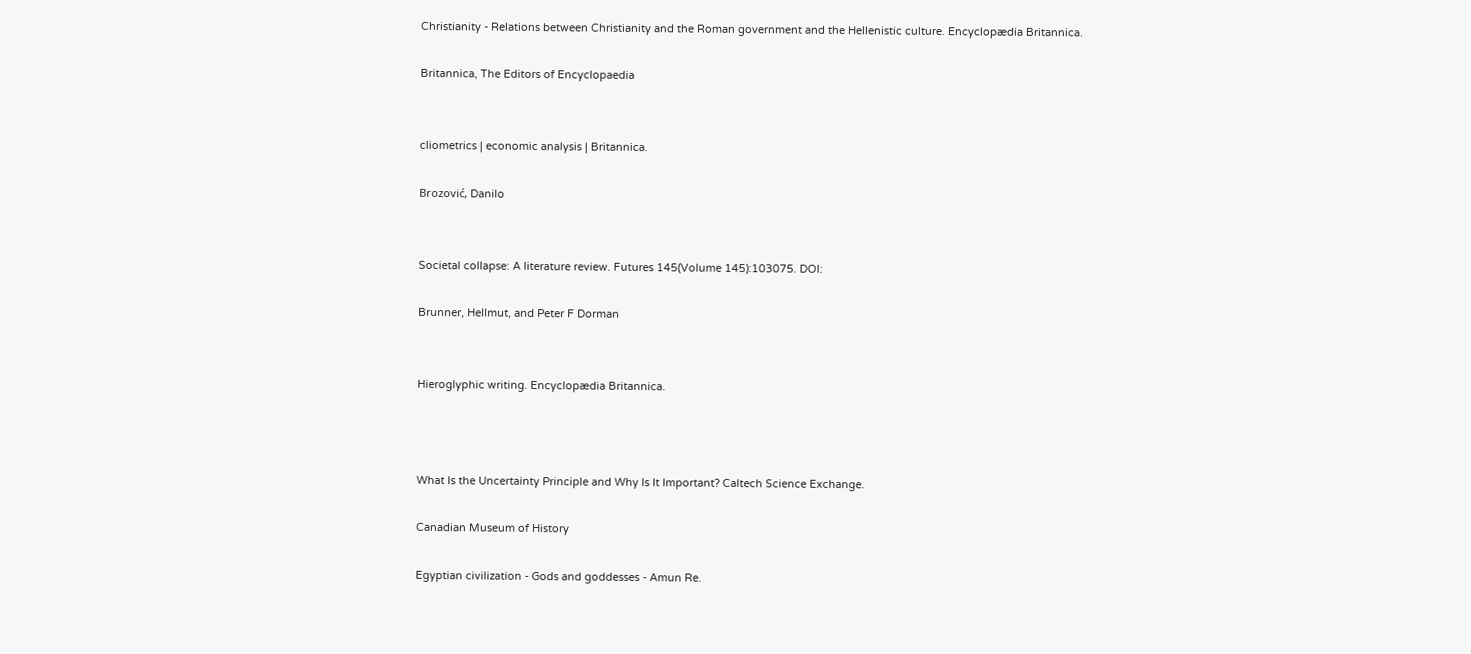Christianity - Relations between Christianity and the Roman government and the Hellenistic culture. Encyclopædia Britannica.

Britannica, The Editors of Encyclopaedia


cliometrics | economic analysis | Britannica.

Brozović, Danilo


Societal collapse: A literature review. Futures 145(Volume 145):103075. DOI:

Brunner, Hellmut, and Peter F Dorman


Hieroglyphic writing. Encyclopædia Britannica.



What Is the Uncertainty Principle and Why Is It Important? Caltech Science Exchange.

Canadian Museum of History

Egyptian civilization - Gods and goddesses - Amun Re.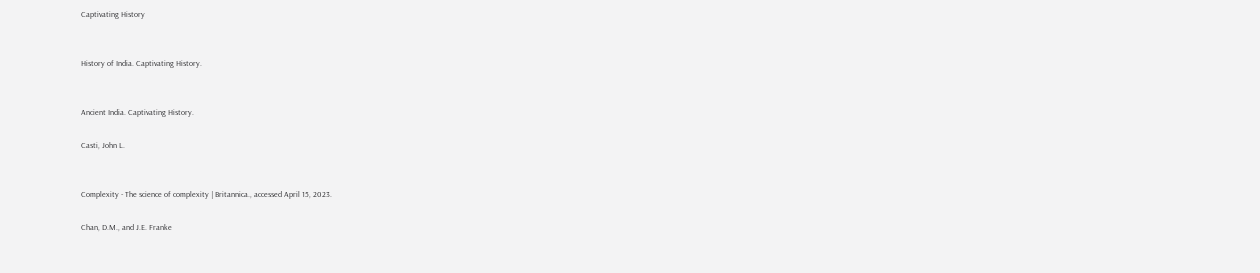Captivating History


History of India. Captivating History.


Ancient India. Captivating History.

Casti, John L.


Complexity - The science of complexity | Britannica., accessed April 15, 2023.

Chan, D.M., and J.E. Franke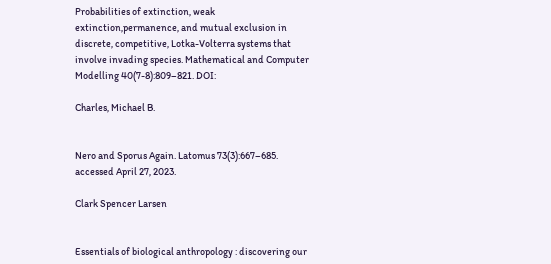Probabilities of extinction, weak extinction,permanence, and mutual exclusion in discrete, competitive, Lotka-Volterra systems that involve invading species. Mathematical and Computer Modelling 40(7-8):809–821. DOI:

Charles, Michael B.


Nero and Sporus Again. Latomus 73(3):667–685. accessed April 27, 2023.

Clark Spencer Larsen


Essentials of biological anthropology : discovering our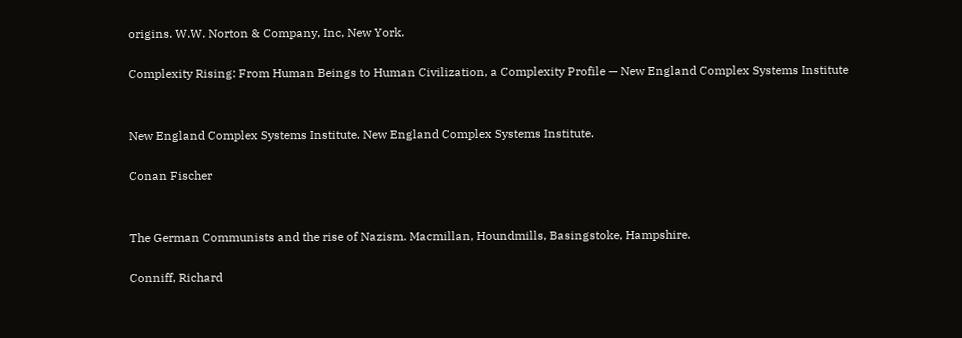origins. W.W. Norton & Company, Inc, New York.

Complexity Rising: From Human Beings to Human Civilization, a Complexity Profile — New England Complex Systems Institute


New England Complex Systems Institute. New England Complex Systems Institute.

Conan Fischer


The German Communists and the rise of Nazism. Macmillan, Houndmills, Basingstoke, Hampshire.

Conniff, Richard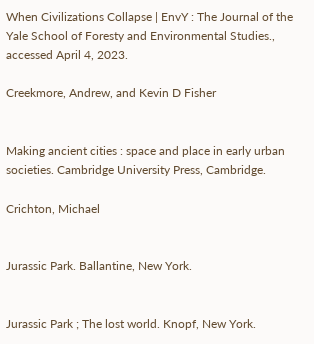When Civilizations Collapse | EnvY : The Journal of the Yale School of Foresty and Environmental Studies., accessed April 4, 2023.

Creekmore, Andrew, and Kevin D Fisher


Making ancient cities : space and place in early urban societies. Cambridge University Press, Cambridge.

Crichton, Michael


Jurassic Park. Ballantine, New York.


Jurassic Park ; The lost world. Knopf, New York.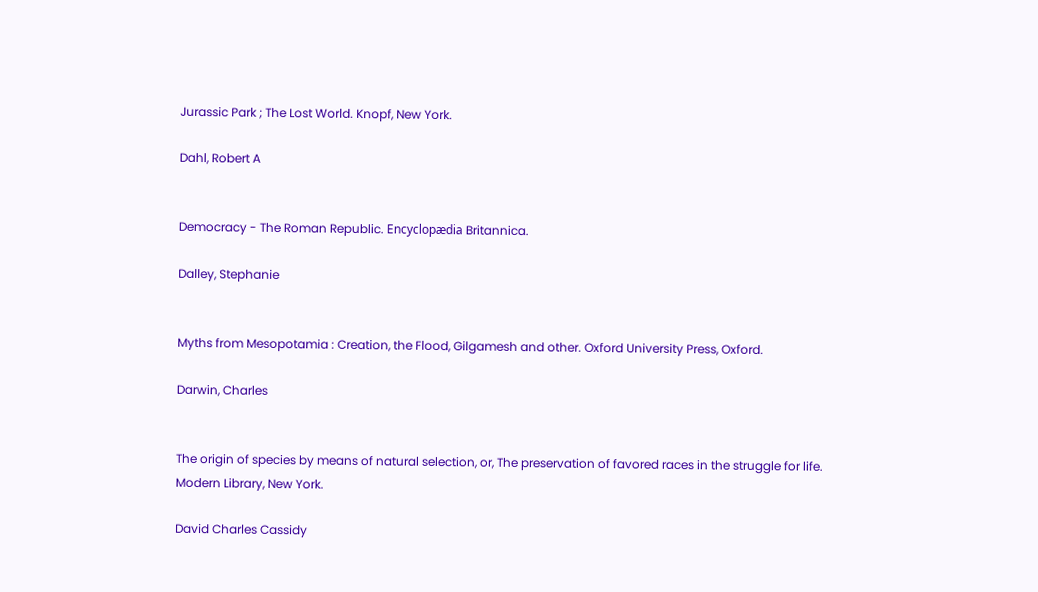Jurassic Park ; The Lost World. Knopf, New York.

Dahl, Robert A


Democracy - The Roman Republic. Encyclopædia Britannica.

Dalley, Stephanie


Myths from Mesopotamia : Creation, the Flood, Gilgamesh and other. Oxford University Press, Oxford.

Darwin, Charles


The origin of species by means of natural selection, or, The preservation of favored races in the struggle for life. Modern Library, New York.

David Charles Cassidy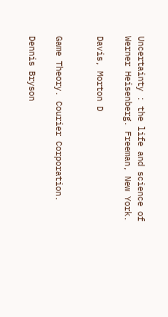Uncertainty : the life and science of Werner Heisenberg. Freeman, New York.

Davis, Morton D


Game Theory. Courier Corporation.

Dennis Bryson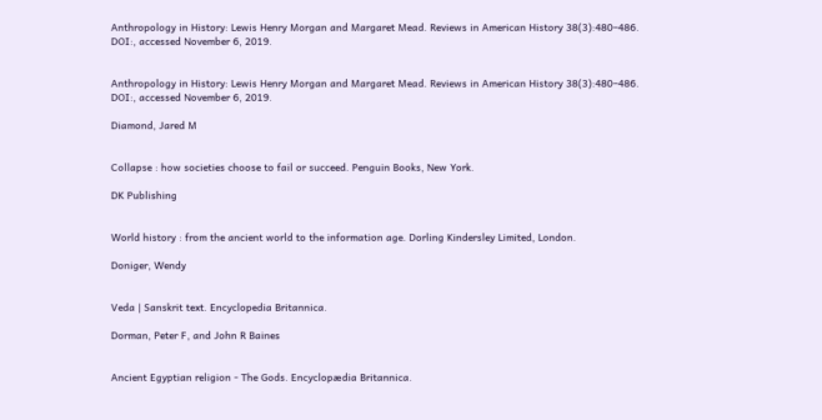Anthropology in History: Lewis Henry Morgan and Margaret Mead. Reviews in American History 38(3):480–486. DOI:, accessed November 6, 2019.


Anthropology in History: Lewis Henry Morgan and Margaret Mead. Reviews in American History 38(3):480–486. DOI:, accessed November 6, 2019.

Diamond, Jared M


Collapse : how societies choose to fail or succeed. Penguin Books, New York.

DK Publishing


World history : from the ancient world to the information age. Dorling Kindersley Limited, London.

Doniger, Wendy


Veda | Sanskrit text. Encyclopedia Britannica.

Dorman, Peter F, and John R Baines


Ancient Egyptian religion - The Gods. Encyclopædia Britannica.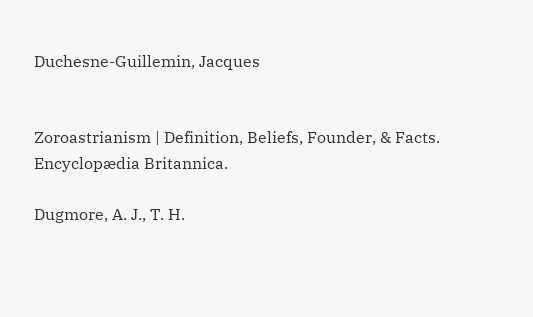Duchesne-Guillemin, Jacques


Zoroastrianism | Definition, Beliefs, Founder, & Facts. Encyclopædia Britannica.

Dugmore, A. J., T. H.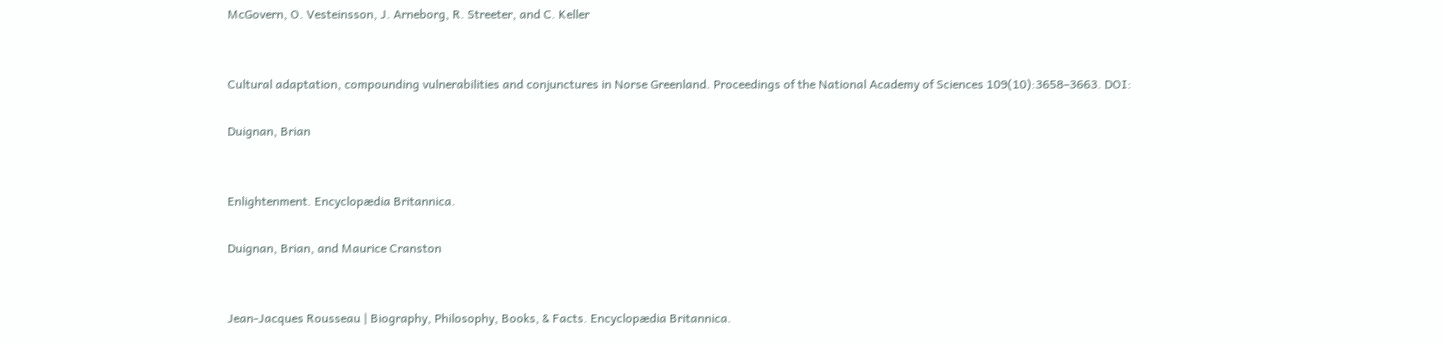McGovern, O. Vesteinsson, J. Arneborg, R. Streeter, and C. Keller


Cultural adaptation, compounding vulnerabilities and conjunctures in Norse Greenland. Proceedings of the National Academy of Sciences 109(10):3658–3663. DOI:

Duignan, Brian


Enlightenment. Encyclopædia Britannica.

Duignan, Brian, and Maurice Cranston


Jean-Jacques Rousseau | Biography, Philosophy, Books, & Facts. Encyclopædia Britannica.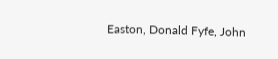Easton, Donald Fyfe, John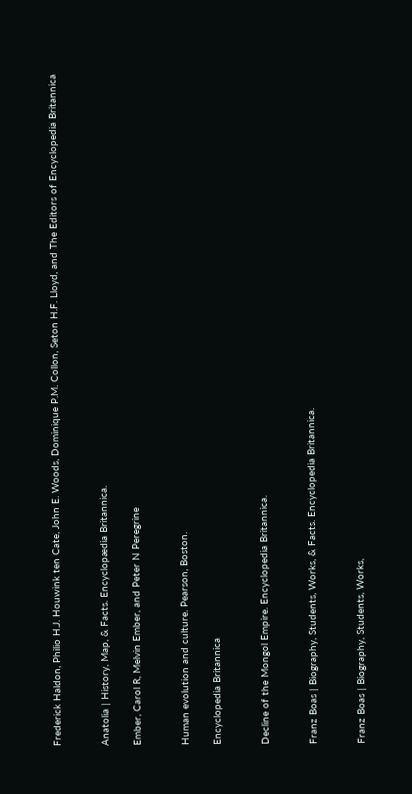Frederick Haldon, Philio H.J. Houwink ten Cate, John E. Woods, Dominique P.M. Collon, Seton H.F. Lloyd, and The Editors of Encyclopedia Britannica


Anatolia | History, Map, & Facts. Encyclopædia Britannica.

Ember, Carol R, Melvin Ember, and Peter N Peregrine


Human evolution and culture. Pearson, Boston.

Encyclopedia Britannica


Decline of the Mongol Empire. Encyclopedia Britannica.


Franz Boas | Biography, Students, Works, & Facts. Encyclopedia Britannica.


Franz Boas | Biography, Students, Works,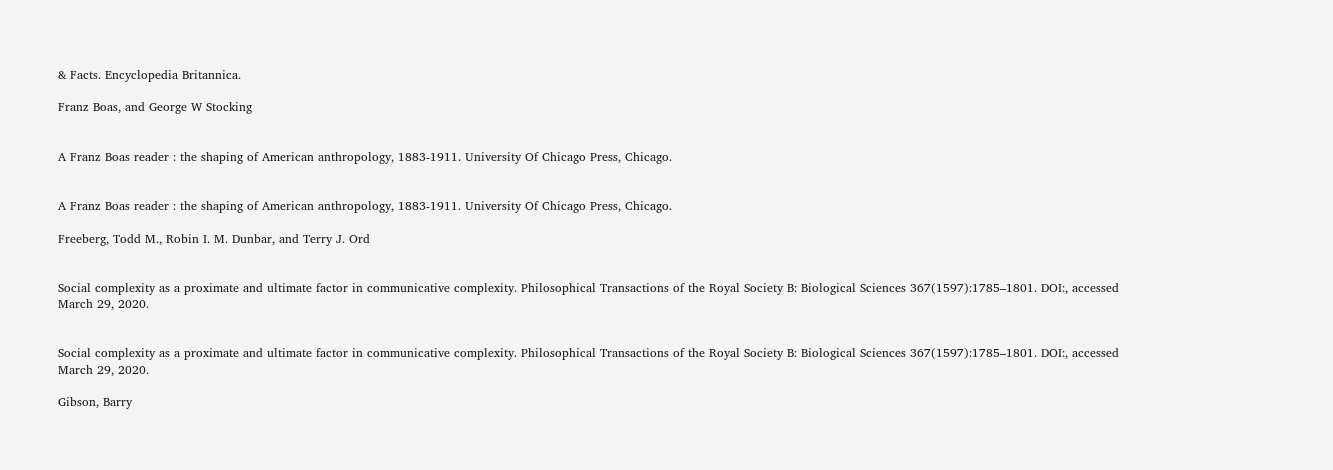& Facts. Encyclopedia Britannica.

Franz Boas, and George W Stocking


A Franz Boas reader : the shaping of American anthropology, 1883-1911. University Of Chicago Press, Chicago.


A Franz Boas reader : the shaping of American anthropology, 1883-1911. University Of Chicago Press, Chicago.

Freeberg, Todd M., Robin I. M. Dunbar, and Terry J. Ord


Social complexity as a proximate and ultimate factor in communicative complexity. Philosophical Transactions of the Royal Society B: Biological Sciences 367(1597):1785–1801. DOI:, accessed March 29, 2020.


Social complexity as a proximate and ultimate factor in communicative complexity. Philosophical Transactions of the Royal Society B: Biological Sciences 367(1597):1785–1801. DOI:, accessed March 29, 2020.

Gibson, Barry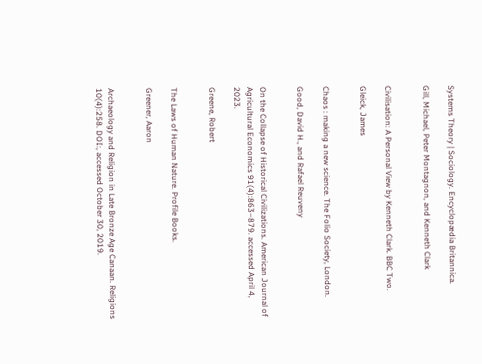Systems Theory | Sociology. Encyclopædia Britannica.

Gill, Michael, Peter Montagnon, and Kenneth Clark


Civilisation: A Personal View by Kenneth Clark. BBC Two.

Gleick, James


Chaos : making a new science. The Folio Society, London.

Good, David H., and Rafael Reuveny


On the Collapse of Historical Civilizations. American Journal of Agricultural Economics 91(4):863–879. accessed April 4, 2023.

Greene, Robert


The Laws of Human Nature. Profile Books.

Greener, Aaron


Archaeology and Religion in Late Bronze Age Canaan. Religions 10(4):258. DOI:, accessed October 30, 2019.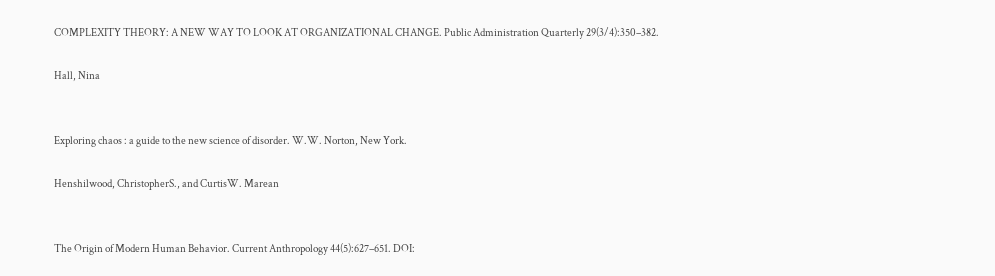COMPLEXITY THEORY: A NEW WAY TO LOOK AT ORGANIZATIONAL CHANGE. Public Administration Quarterly 29(3/4):350–382.

Hall, Nina


Exploring chaos : a guide to the new science of disorder. W.W. Norton, New York.

Henshilwood, ChristopherS., and CurtisW. Marean


The Origin of Modern Human Behavior. Current Anthropology 44(5):627–651. DOI: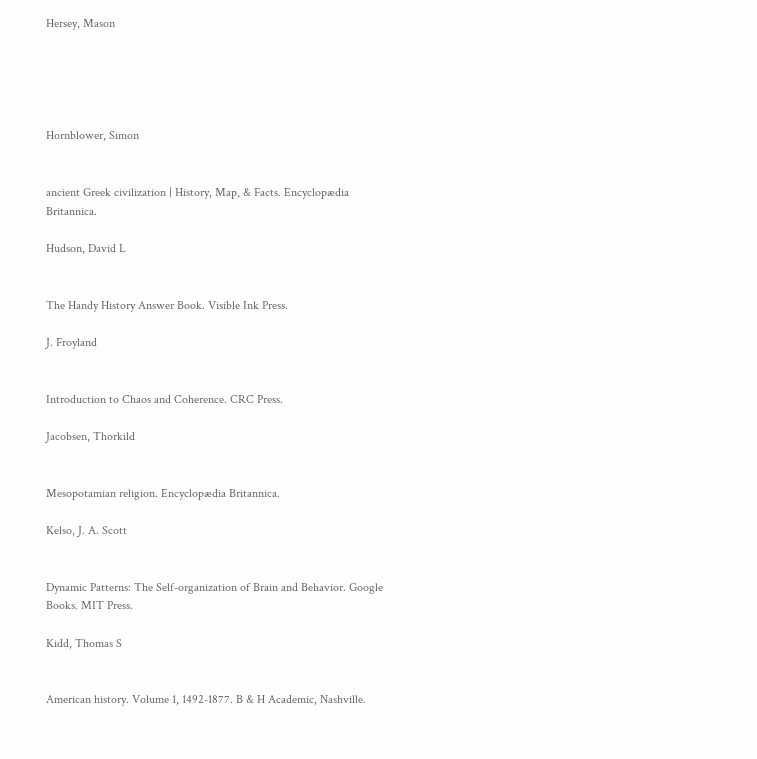Hersey, Mason





Hornblower, Simon


ancient Greek civilization | History, Map, & Facts. Encyclopædia Britannica.

Hudson, David L


The Handy History Answer Book. Visible Ink Press.

J. Froyland


Introduction to Chaos and Coherence. CRC Press.

Jacobsen, Thorkild


Mesopotamian religion. Encyclopædia Britannica.

Kelso, J. A. Scott


Dynamic Patterns: The Self-organization of Brain and Behavior. Google Books. MIT Press.

Kidd, Thomas S


American history. Volume 1, 1492-1877. B & H Academic, Nashville.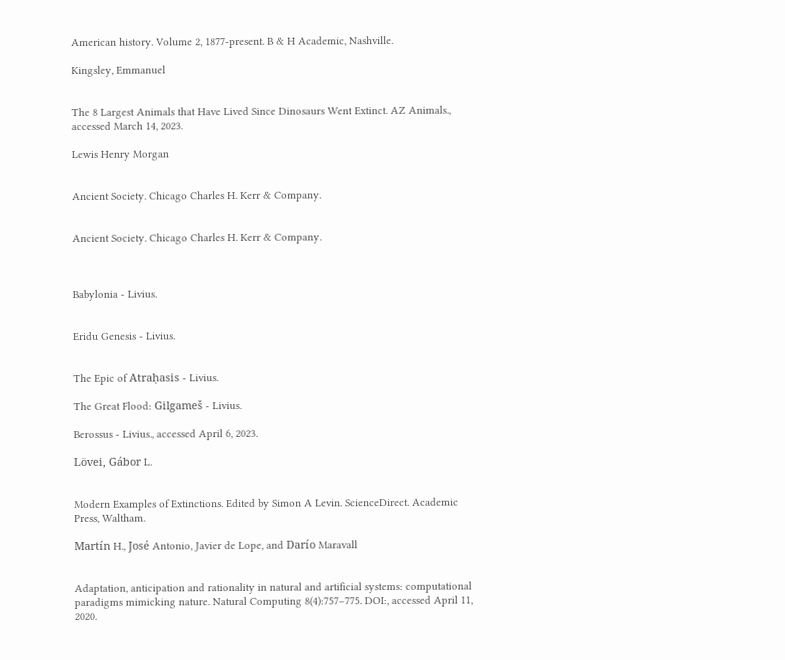American history. Volume 2, 1877-present. B & H Academic, Nashville.

Kingsley, Emmanuel


The 8 Largest Animals that Have Lived Since Dinosaurs Went Extinct. AZ Animals., accessed March 14, 2023.

Lewis Henry Morgan


Ancient Society. Chicago Charles H. Kerr & Company.


Ancient Society. Chicago Charles H. Kerr & Company.



Babylonia - Livius.


Eridu Genesis - Livius.


The Epic of Atraḥasis - Livius.

The Great Flood: Gilgameš - Livius.

Berossus - Livius., accessed April 6, 2023.

Lövei, Gábor L.


Modern Examples of Extinctions. Edited by Simon A Levin. ScienceDirect. Academic Press, Waltham.

Martín H., José Antonio, Javier de Lope, and Darío Maravall


Adaptation, anticipation and rationality in natural and artificial systems: computational paradigms mimicking nature. Natural Computing 8(4):757–775. DOI:, accessed April 11, 2020.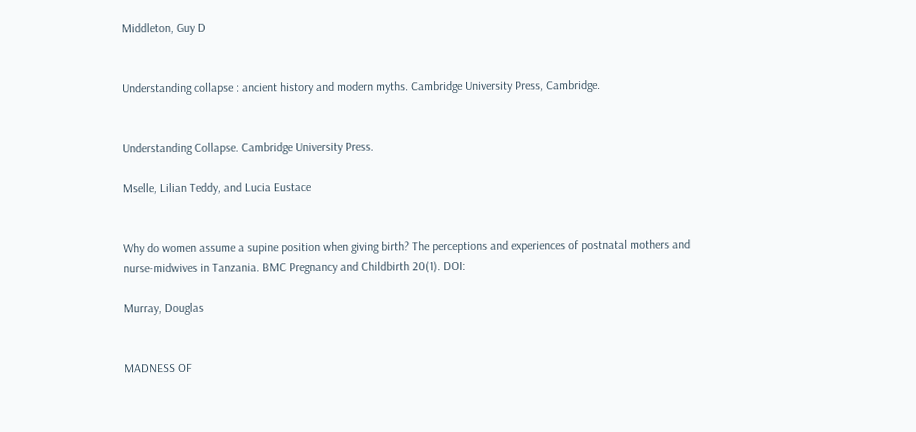Middleton, Guy D


Understanding collapse : ancient history and modern myths. Cambridge University Press, Cambridge.


Understanding Collapse. Cambridge University Press.

Mselle, Lilian Teddy, and Lucia Eustace


Why do women assume a supine position when giving birth? The perceptions and experiences of postnatal mothers and nurse-midwives in Tanzania. BMC Pregnancy and Childbirth 20(1). DOI:

Murray, Douglas


MADNESS OF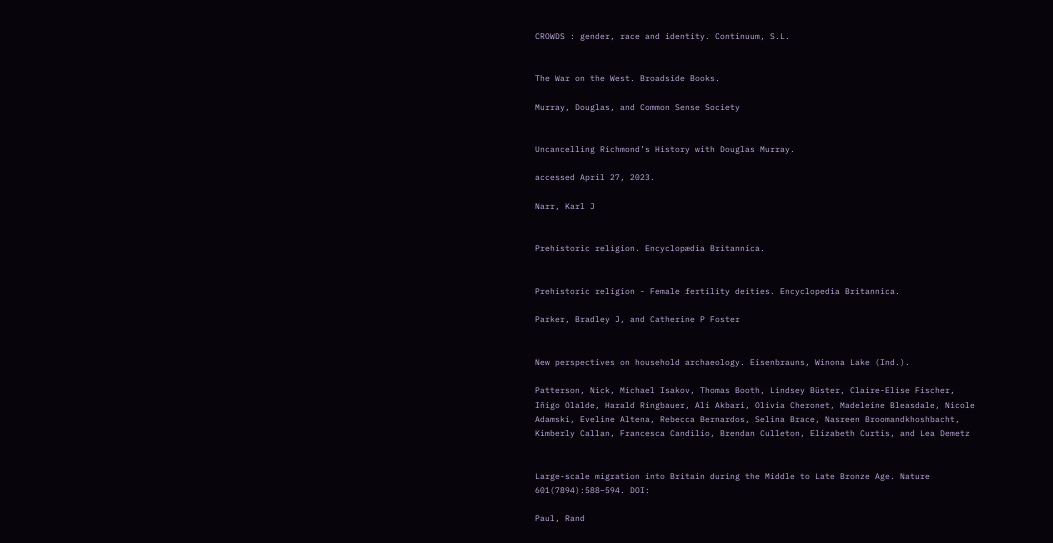CROWDS : gender, race and identity. Continuum, S.L.


The War on the West. Broadside Books.

Murray, Douglas, and Common Sense Society


Uncancelling Richmond’s History with Douglas Murray.

accessed April 27, 2023.

Narr, Karl J


Prehistoric religion. Encyclopædia Britannica.


Prehistoric religion - Female fertility deities. Encyclopedia Britannica.

Parker, Bradley J, and Catherine P Foster


New perspectives on household archaeology. Eisenbrauns, Winona Lake (Ind.).

Patterson, Nick, Michael Isakov, Thomas Booth, Lindsey Büster, Claire-Elise Fischer, Iñigo Olalde, Harald Ringbauer, Ali Akbari, Olivia Cheronet, Madeleine Bleasdale, Nicole Adamski, Eveline Altena, Rebecca Bernardos, Selina Brace, Nasreen Broomandkhoshbacht, Kimberly Callan, Francesca Candilio, Brendan Culleton, Elizabeth Curtis, and Lea Demetz


Large-scale migration into Britain during the Middle to Late Bronze Age. Nature 601(7894):588–594. DOI:

Paul, Rand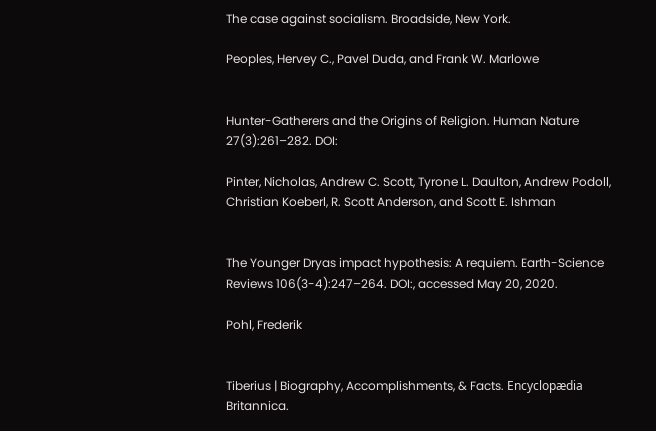The case against socialism. Broadside, New York.

Peoples, Hervey C., Pavel Duda, and Frank W. Marlowe


Hunter-Gatherers and the Origins of Religion. Human Nature 27(3):261–282. DOI:

Pinter, Nicholas, Andrew C. Scott, Tyrone L. Daulton, Andrew Podoll, Christian Koeberl, R. Scott Anderson, and Scott E. Ishman


The Younger Dryas impact hypothesis: A requiem. Earth-Science Reviews 106(3-4):247–264. DOI:, accessed May 20, 2020.

Pohl, Frederik


Tiberius | Biography, Accomplishments, & Facts. Encyclopædia Britannica.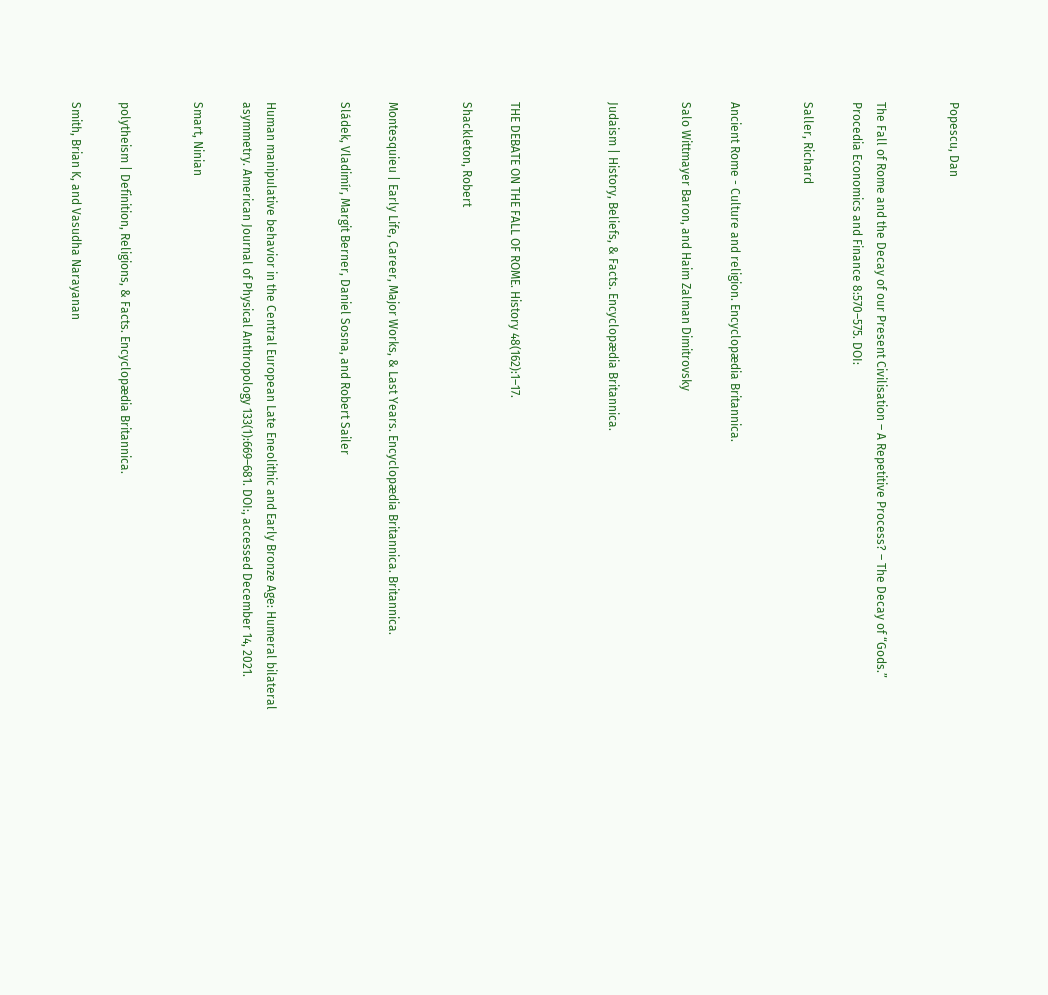Popescu, Dan


The Fall of Rome and the Decay of our Present Civilisation – A Repetitive Process? – The Decay of “Gods.” Procedia Economics and Finance 8:570–575. DOI:

Saller, Richard


Ancient Rome - Culture and religion. Encyclopædia Britannica.

Salo Wittmayer Baron, and Haim Zalman Dimitrovsky


Judaism | History, Beliefs, & Facts. Encyclopædia Britannica.



THE DEBATE ON THE FALL OF ROME. History 48(162):1–17.

Shackleton, Robert


Montesquieu | Early Life, Career, Major Works, & Last Years. Encyclopædia Britannica. Britannica.

Sládek, Vladimír, Margit Berner, Daniel Sosna, and Robert Sailer


Human manipulative behavior in the Central European Late Eneolithic and Early Bronze Age: Humeral bilateral asymmetry. American Journal of Physical Anthropology 133(1):669–681. DOI:, accessed December 14, 2021.

Smart, Ninian


polytheism | Definition, Religions, & Facts. Encyclopædia Britannica.

Smith, Brian K, and Vasudha Narayanan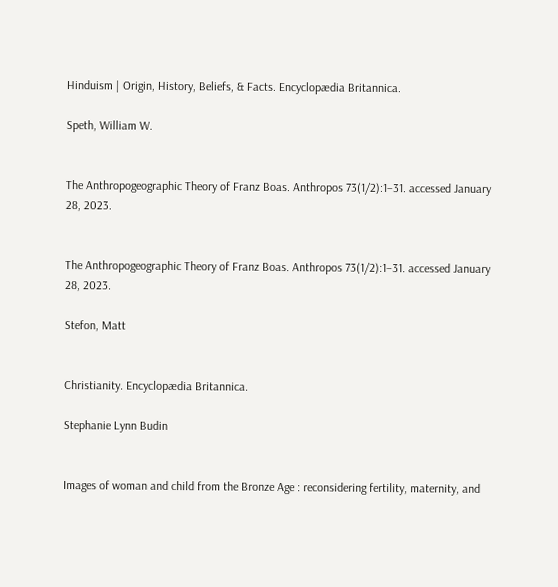Hinduism | Origin, History, Beliefs, & Facts. Encyclopædia Britannica.

Speth, William W.


The Anthropogeographic Theory of Franz Boas. Anthropos 73(1/2):1–31. accessed January 28, 2023.


The Anthropogeographic Theory of Franz Boas. Anthropos 73(1/2):1–31. accessed January 28, 2023.

Stefon, Matt


Christianity. Encyclopædia Britannica.

Stephanie Lynn Budin


Images of woman and child from the Bronze Age : reconsidering fertility, maternity, and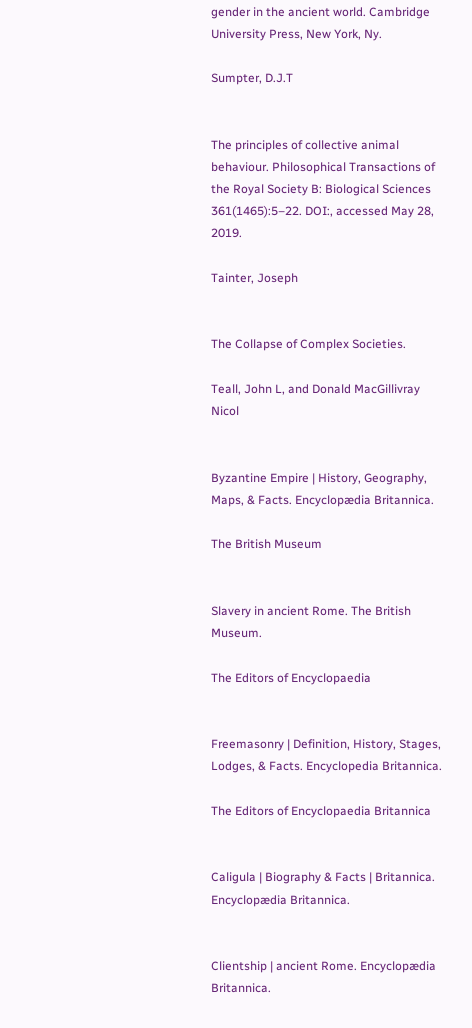gender in the ancient world. Cambridge University Press, New York, Ny.

Sumpter, D.J.T


The principles of collective animal behaviour. Philosophical Transactions of the Royal Society B: Biological Sciences 361(1465):5–22. DOI:, accessed May 28, 2019.

Tainter, Joseph


The Collapse of Complex Societies.

Teall, John L, and Donald MacGillivray Nicol


Byzantine Empire | History, Geography, Maps, & Facts. Encyclopædia Britannica.

The British Museum


Slavery in ancient Rome. The British Museum.

The Editors of Encyclopaedia


Freemasonry | Definition, History, Stages, Lodges, & Facts. Encyclopedia Britannica.

The Editors of Encyclopaedia Britannica


Caligula | Biography & Facts | Britannica. Encyclopædia Britannica.


Clientship | ancient Rome. Encyclopædia Britannica.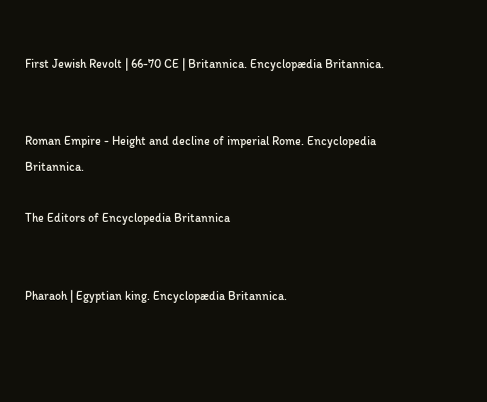First Jewish Revolt | 66-70 CE | Britannica. Encyclopædia Britannica.


Roman Empire - Height and decline of imperial Rome. Encyclopedia Britannica.

The Editors of Encyclopedia Britannica


Pharaoh | Egyptian king. Encyclopædia Britannica.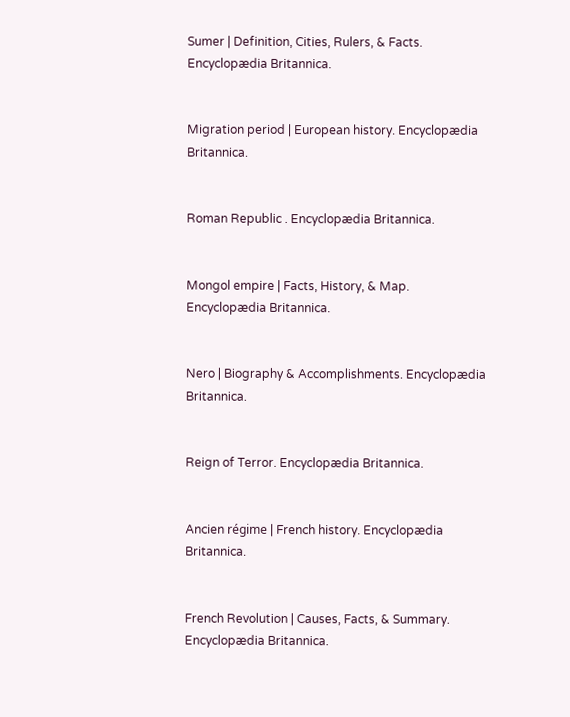Sumer | Definition, Cities, Rulers, & Facts. Encyclopædia Britannica.


Migration period | European history. Encyclopædia Britannica.


Roman Republic . Encyclopædia Britannica.


Mongol empire | Facts, History, & Map. Encyclopædia Britannica.


Nero | Biography & Accomplishments. Encyclopædia Britannica.


Reign of Terror. Encyclopædia Britannica.


Ancien régime | French history. Encyclopædia Britannica.


French Revolution | Causes, Facts, & Summary. Encyclopædia Britannica.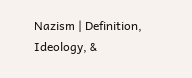Nazism | Definition, Ideology, &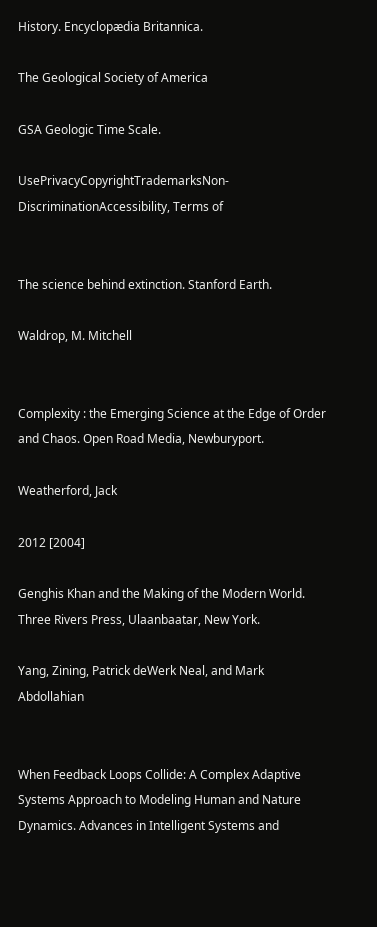History. Encyclopædia Britannica.

The Geological Society of America

GSA Geologic Time Scale.

UsePrivacyCopyrightTrademarksNon-DiscriminationAccessibility, Terms of


The science behind extinction. Stanford Earth.

Waldrop, M. Mitchell


Complexity : the Emerging Science at the Edge of Order and Chaos. Open Road Media, Newburyport.

Weatherford, Jack

2012 [2004]

Genghis Khan and the Making of the Modern World. Three Rivers Press, Ulaanbaatar, New York.

Yang, Zining, Patrick deWerk Neal, and Mark Abdollahian


When Feedback Loops Collide: A Complex Adaptive Systems Approach to Modeling Human and Nature Dynamics. Advances in Intelligent Systems and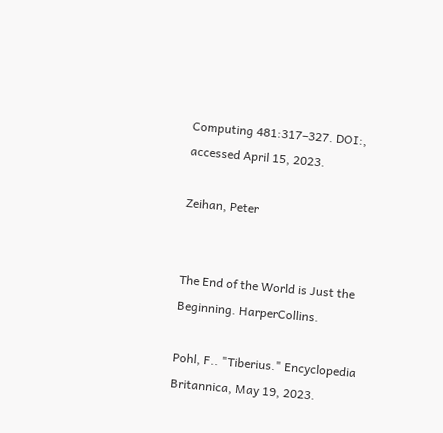Computing 481:317–327. DOI:, accessed April 15, 2023.

Zeihan, Peter


The End of the World is Just the Beginning. HarperCollins.

Pohl, F.. "Tiberius." Encyclopedia Britannica, May 19, 2023.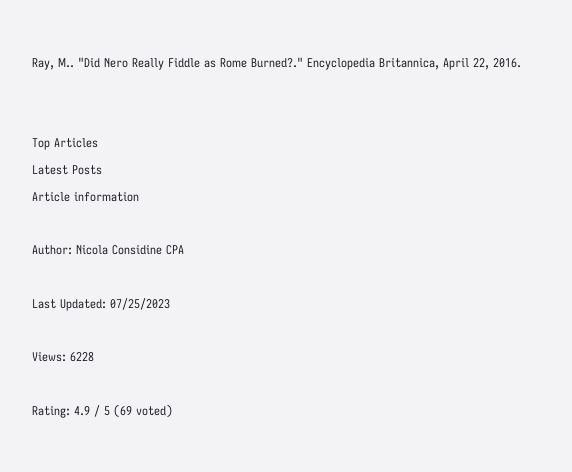Ray, M.. "Did Nero Really Fiddle as Rome Burned?." Encyclopedia Britannica, April 22, 2016.


Top Articles
Latest Posts
Article information

Author: Nicola Considine CPA

Last Updated: 07/25/2023

Views: 6228

Rating: 4.9 / 5 (69 voted)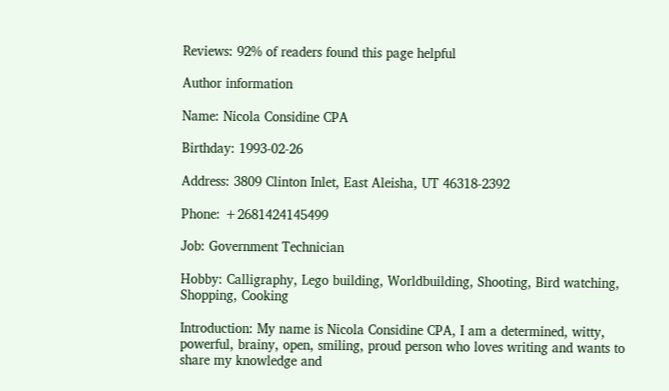Reviews: 92% of readers found this page helpful

Author information

Name: Nicola Considine CPA

Birthday: 1993-02-26

Address: 3809 Clinton Inlet, East Aleisha, UT 46318-2392

Phone: +2681424145499

Job: Government Technician

Hobby: Calligraphy, Lego building, Worldbuilding, Shooting, Bird watching, Shopping, Cooking

Introduction: My name is Nicola Considine CPA, I am a determined, witty, powerful, brainy, open, smiling, proud person who loves writing and wants to share my knowledge and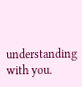understanding with you.